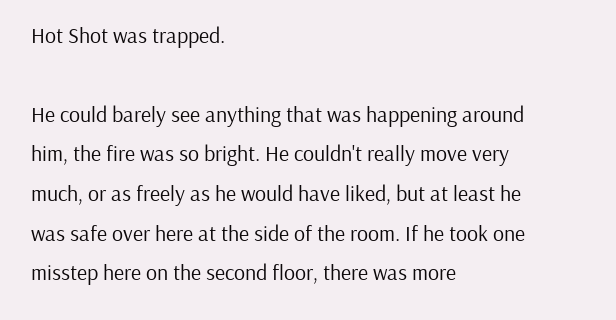Hot Shot was trapped.

He could barely see anything that was happening around him, the fire was so bright. He couldn't really move very much, or as freely as he would have liked, but at least he was safe over here at the side of the room. If he took one misstep here on the second floor, there was more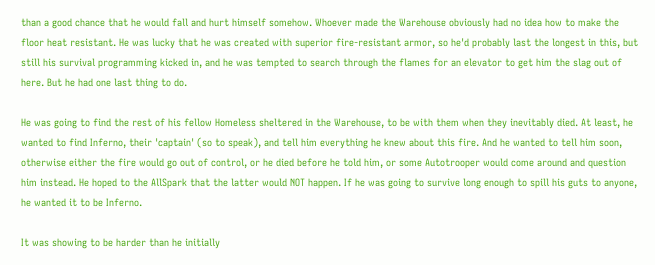than a good chance that he would fall and hurt himself somehow. Whoever made the Warehouse obviously had no idea how to make the floor heat resistant. He was lucky that he was created with superior fire-resistant armor, so he'd probably last the longest in this, but still his survival programming kicked in, and he was tempted to search through the flames for an elevator to get him the slag out of here. But he had one last thing to do.

He was going to find the rest of his fellow Homeless sheltered in the Warehouse, to be with them when they inevitably died. At least, he wanted to find Inferno, their 'captain' (so to speak), and tell him everything he knew about this fire. And he wanted to tell him soon, otherwise either the fire would go out of control, or he died before he told him, or some Autotrooper would come around and question him instead. He hoped to the AllSpark that the latter would NOT happen. If he was going to survive long enough to spill his guts to anyone, he wanted it to be Inferno.

It was showing to be harder than he initially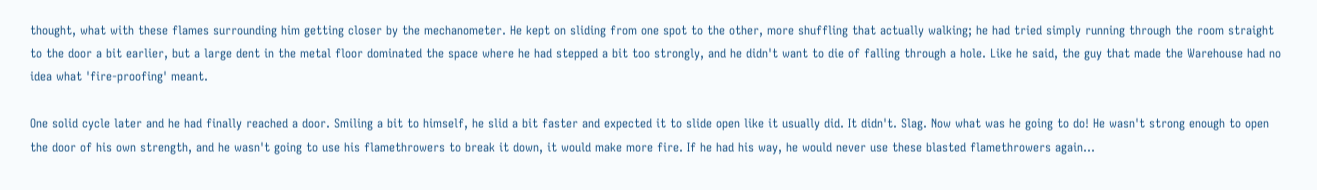thought, what with these flames surrounding him getting closer by the mechanometer. He kept on sliding from one spot to the other, more shuffling that actually walking; he had tried simply running through the room straight to the door a bit earlier, but a large dent in the metal floor dominated the space where he had stepped a bit too strongly, and he didn't want to die of falling through a hole. Like he said, the guy that made the Warehouse had no idea what 'fire-proofing' meant.

One solid cycle later and he had finally reached a door. Smiling a bit to himself, he slid a bit faster and expected it to slide open like it usually did. It didn't. Slag. Now what was he going to do! He wasn't strong enough to open the door of his own strength, and he wasn't going to use his flamethrowers to break it down, it would make more fire. If he had his way, he would never use these blasted flamethrowers again…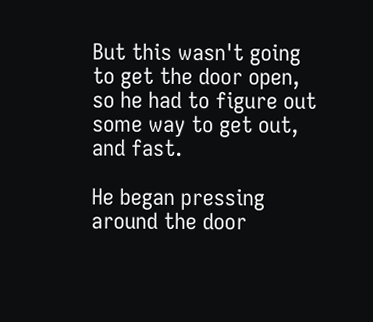But this wasn't going to get the door open, so he had to figure out some way to get out, and fast.

He began pressing around the door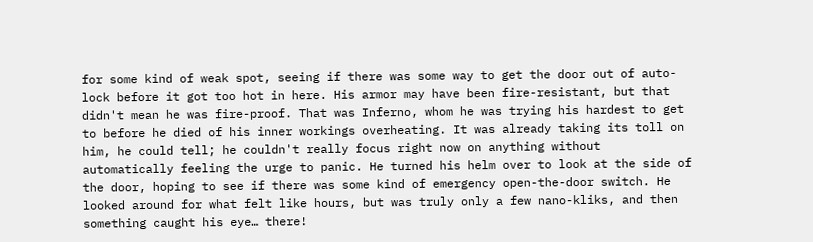for some kind of weak spot, seeing if there was some way to get the door out of auto-lock before it got too hot in here. His armor may have been fire-resistant, but that didn't mean he was fire-proof. That was Inferno, whom he was trying his hardest to get to before he died of his inner workings overheating. It was already taking its toll on him, he could tell; he couldn't really focus right now on anything without automatically feeling the urge to panic. He turned his helm over to look at the side of the door, hoping to see if there was some kind of emergency open-the-door switch. He looked around for what felt like hours, but was truly only a few nano-kliks, and then something caught his eye… there!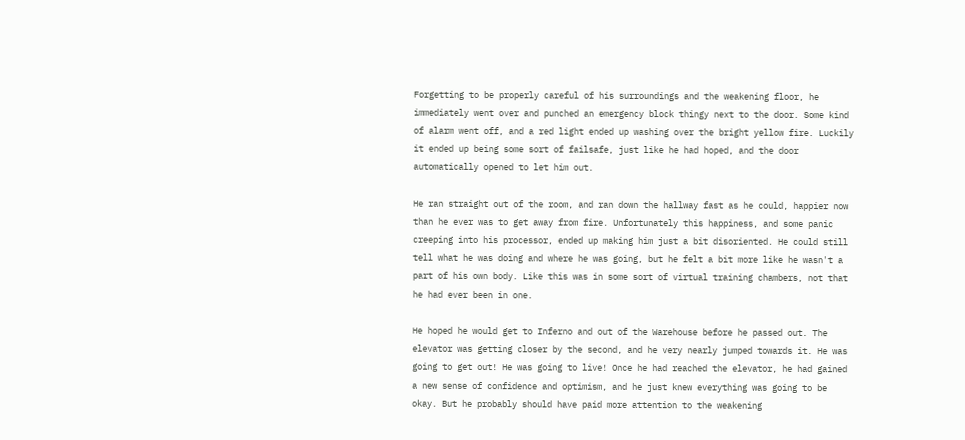Forgetting to be properly careful of his surroundings and the weakening floor, he immediately went over and punched an emergency block thingy next to the door. Some kind of alarm went off, and a red light ended up washing over the bright yellow fire. Luckily it ended up being some sort of failsafe, just like he had hoped, and the door automatically opened to let him out.

He ran straight out of the room, and ran down the hallway fast as he could, happier now than he ever was to get away from fire. Unfortunately this happiness, and some panic creeping into his processor, ended up making him just a bit disoriented. He could still tell what he was doing and where he was going, but he felt a bit more like he wasn't a part of his own body. Like this was in some sort of virtual training chambers, not that he had ever been in one.

He hoped he would get to Inferno and out of the Warehouse before he passed out. The elevator was getting closer by the second, and he very nearly jumped towards it. He was going to get out! He was going to live! Once he had reached the elevator, he had gained a new sense of confidence and optimism, and he just knew everything was going to be okay. But he probably should have paid more attention to the weakening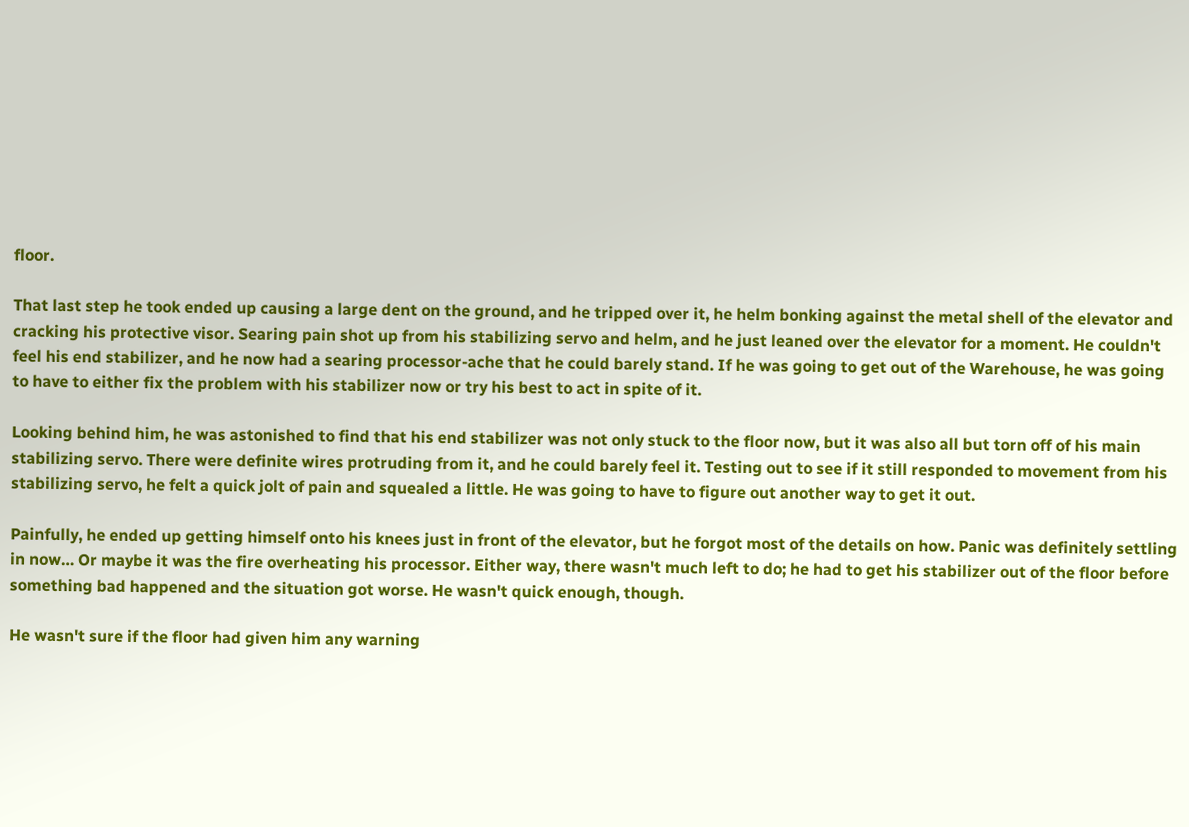floor.

That last step he took ended up causing a large dent on the ground, and he tripped over it, he helm bonking against the metal shell of the elevator and cracking his protective visor. Searing pain shot up from his stabilizing servo and helm, and he just leaned over the elevator for a moment. He couldn't feel his end stabilizer, and he now had a searing processor-ache that he could barely stand. If he was going to get out of the Warehouse, he was going to have to either fix the problem with his stabilizer now or try his best to act in spite of it.

Looking behind him, he was astonished to find that his end stabilizer was not only stuck to the floor now, but it was also all but torn off of his main stabilizing servo. There were definite wires protruding from it, and he could barely feel it. Testing out to see if it still responded to movement from his stabilizing servo, he felt a quick jolt of pain and squealed a little. He was going to have to figure out another way to get it out.

Painfully, he ended up getting himself onto his knees just in front of the elevator, but he forgot most of the details on how. Panic was definitely settling in now… Or maybe it was the fire overheating his processor. Either way, there wasn't much left to do; he had to get his stabilizer out of the floor before something bad happened and the situation got worse. He wasn't quick enough, though.

He wasn't sure if the floor had given him any warning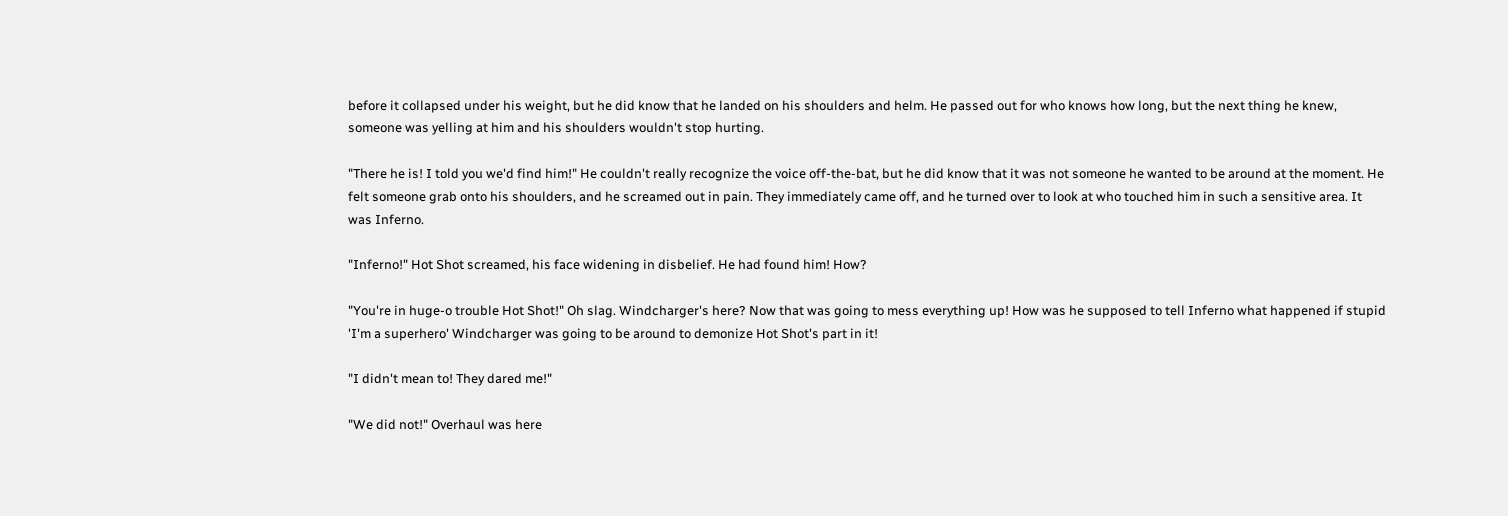before it collapsed under his weight, but he did know that he landed on his shoulders and helm. He passed out for who knows how long, but the next thing he knew, someone was yelling at him and his shoulders wouldn't stop hurting.

"There he is! I told you we'd find him!" He couldn't really recognize the voice off-the-bat, but he did know that it was not someone he wanted to be around at the moment. He felt someone grab onto his shoulders, and he screamed out in pain. They immediately came off, and he turned over to look at who touched him in such a sensitive area. It was Inferno.

"Inferno!" Hot Shot screamed, his face widening in disbelief. He had found him! How?

"You're in huge-o trouble Hot Shot!" Oh slag. Windcharger's here? Now that was going to mess everything up! How was he supposed to tell Inferno what happened if stupid 'I'm a superhero' Windcharger was going to be around to demonize Hot Shot's part in it!

"I didn't mean to! They dared me!"

"We did not!" Overhaul was here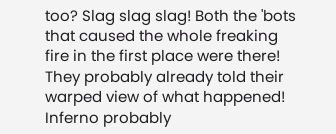too? Slag slag slag! Both the 'bots that caused the whole freaking fire in the first place were there! They probably already told their warped view of what happened! Inferno probably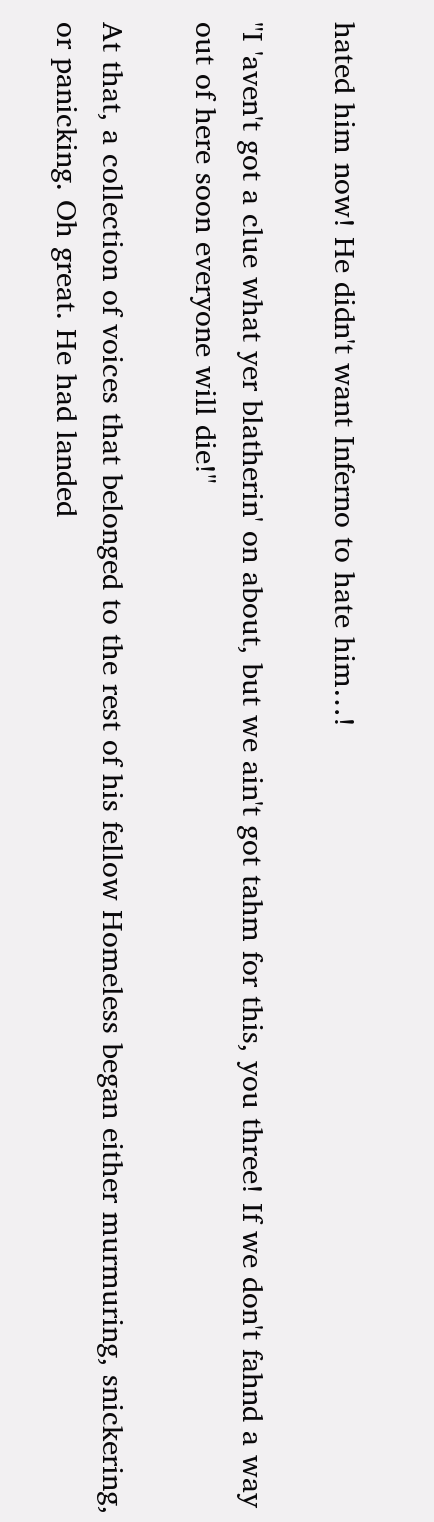hated him now! He didn't want Inferno to hate him…!

"I 'aven't got a clue what yer blatherin' on about, but we ain't got tahm for this, you three! If we don't fahnd a way out of here soon everyone will die!"

At that, a collection of voices that belonged to the rest of his fellow Homeless began either murmuring, snickering, or panicking. Oh great. He had landed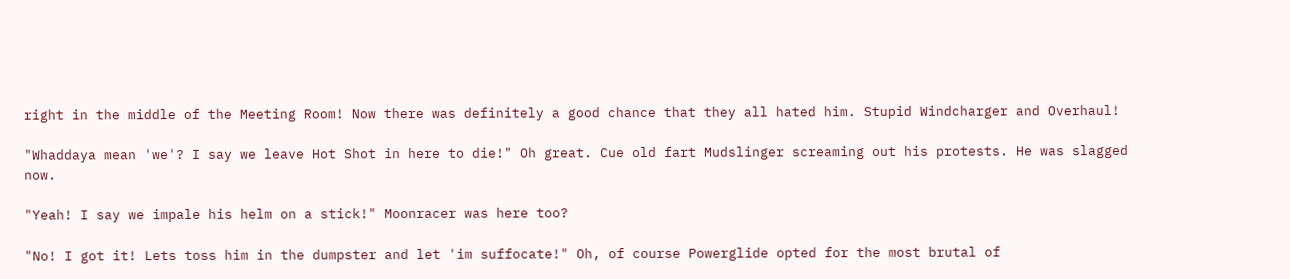right in the middle of the Meeting Room! Now there was definitely a good chance that they all hated him. Stupid Windcharger and Overhaul!

"Whaddaya mean 'we'? I say we leave Hot Shot in here to die!" Oh great. Cue old fart Mudslinger screaming out his protests. He was slagged now.

"Yeah! I say we impale his helm on a stick!" Moonracer was here too?

"No! I got it! Lets toss him in the dumpster and let 'im suffocate!" Oh, of course Powerglide opted for the most brutal of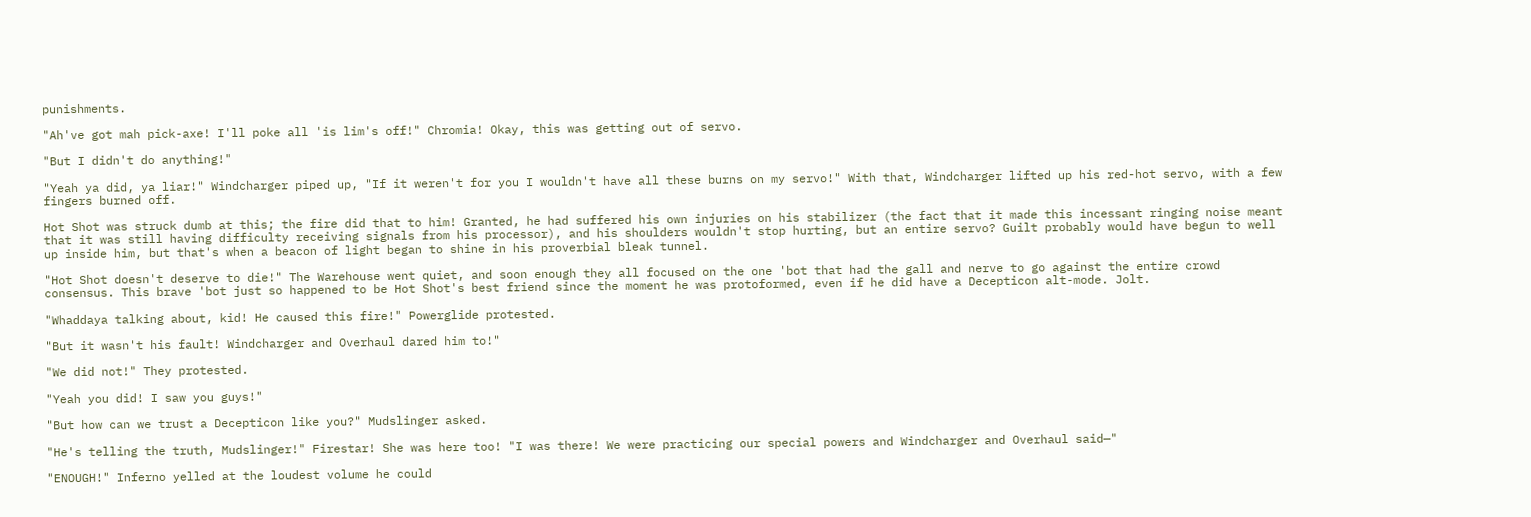punishments.

"Ah've got mah pick-axe! I'll poke all 'is lim's off!" Chromia! Okay, this was getting out of servo.

"But I didn't do anything!"

"Yeah ya did, ya liar!" Windcharger piped up, "If it weren't for you I wouldn't have all these burns on my servo!" With that, Windcharger lifted up his red-hot servo, with a few fingers burned off.

Hot Shot was struck dumb at this; the fire did that to him! Granted, he had suffered his own injuries on his stabilizer (the fact that it made this incessant ringing noise meant that it was still having difficulty receiving signals from his processor), and his shoulders wouldn't stop hurting, but an entire servo? Guilt probably would have begun to well up inside him, but that's when a beacon of light began to shine in his proverbial bleak tunnel.

"Hot Shot doesn't deserve to die!" The Warehouse went quiet, and soon enough they all focused on the one 'bot that had the gall and nerve to go against the entire crowd consensus. This brave 'bot just so happened to be Hot Shot's best friend since the moment he was protoformed, even if he did have a Decepticon alt-mode. Jolt.

"Whaddaya talking about, kid! He caused this fire!" Powerglide protested.

"But it wasn't his fault! Windcharger and Overhaul dared him to!"

"We did not!" They protested.

"Yeah you did! I saw you guys!"

"But how can we trust a Decepticon like you?" Mudslinger asked.

"He's telling the truth, Mudslinger!" Firestar! She was here too! "I was there! We were practicing our special powers and Windcharger and Overhaul said—"

"ENOUGH!" Inferno yelled at the loudest volume he could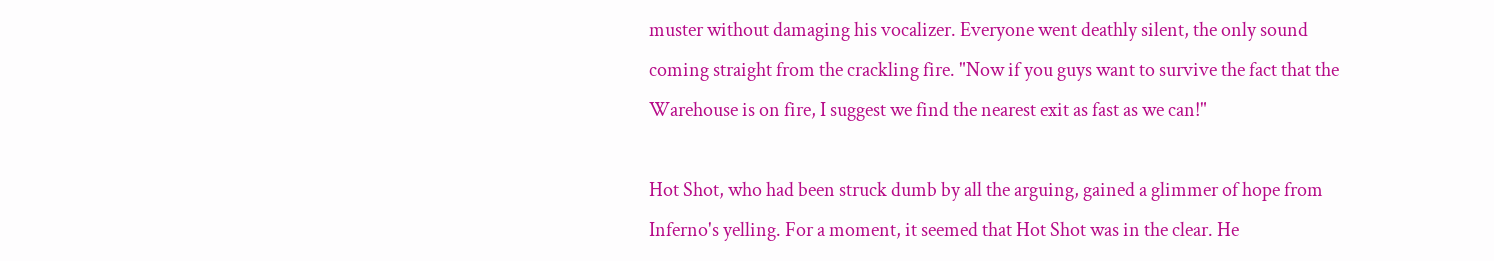muster without damaging his vocalizer. Everyone went deathly silent, the only sound coming straight from the crackling fire. "Now if you guys want to survive the fact that the Warehouse is on fire, I suggest we find the nearest exit as fast as we can!"

Hot Shot, who had been struck dumb by all the arguing, gained a glimmer of hope from Inferno's yelling. For a moment, it seemed that Hot Shot was in the clear. He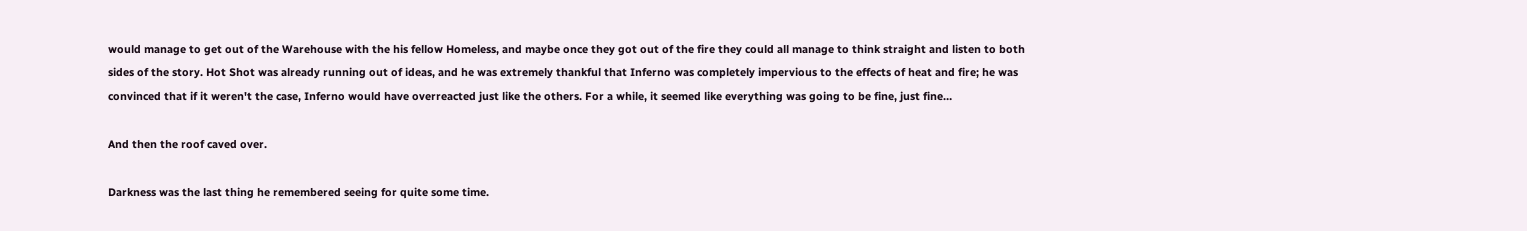would manage to get out of the Warehouse with the his fellow Homeless, and maybe once they got out of the fire they could all manage to think straight and listen to both sides of the story. Hot Shot was already running out of ideas, and he was extremely thankful that Inferno was completely impervious to the effects of heat and fire; he was convinced that if it weren't the case, Inferno would have overreacted just like the others. For a while, it seemed like everything was going to be fine, just fine…

And then the roof caved over.

Darkness was the last thing he remembered seeing for quite some time.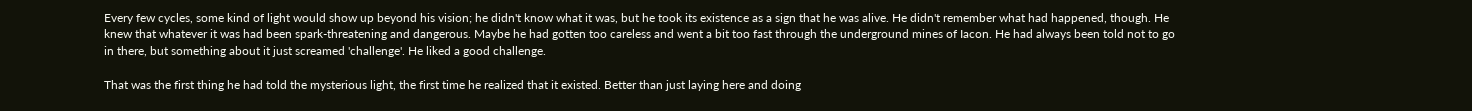Every few cycles, some kind of light would show up beyond his vision; he didn't know what it was, but he took its existence as a sign that he was alive. He didn't remember what had happened, though. He knew that whatever it was had been spark-threatening and dangerous. Maybe he had gotten too careless and went a bit too fast through the underground mines of Iacon. He had always been told not to go in there, but something about it just screamed 'challenge'. He liked a good challenge.

That was the first thing he had told the mysterious light, the first time he realized that it existed. Better than just laying here and doing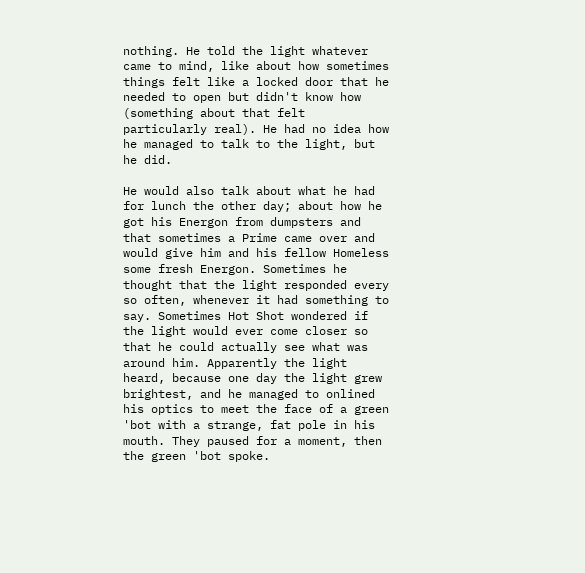nothing. He told the light whatever came to mind, like about how sometimes things felt like a locked door that he needed to open but didn't know how (something about that felt particularly real). He had no idea how he managed to talk to the light, but he did.

He would also talk about what he had for lunch the other day; about how he got his Energon from dumpsters and that sometimes a Prime came over and would give him and his fellow Homeless some fresh Energon. Sometimes he thought that the light responded every so often, whenever it had something to say. Sometimes Hot Shot wondered if the light would ever come closer so that he could actually see what was around him. Apparently the light heard, because one day the light grew brightest, and he managed to onlined his optics to meet the face of a green 'bot with a strange, fat pole in his mouth. They paused for a moment, then the green 'bot spoke.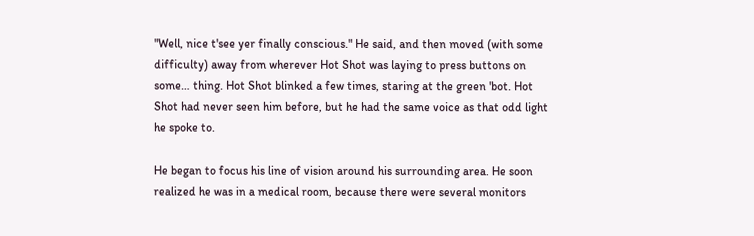"Well, nice t'see yer finally conscious." He said, and then moved (with some difficulty) away from wherever Hot Shot was laying to press buttons on some… thing. Hot Shot blinked a few times, staring at the green 'bot. Hot Shot had never seen him before, but he had the same voice as that odd light he spoke to.

He began to focus his line of vision around his surrounding area. He soon realized he was in a medical room, because there were several monitors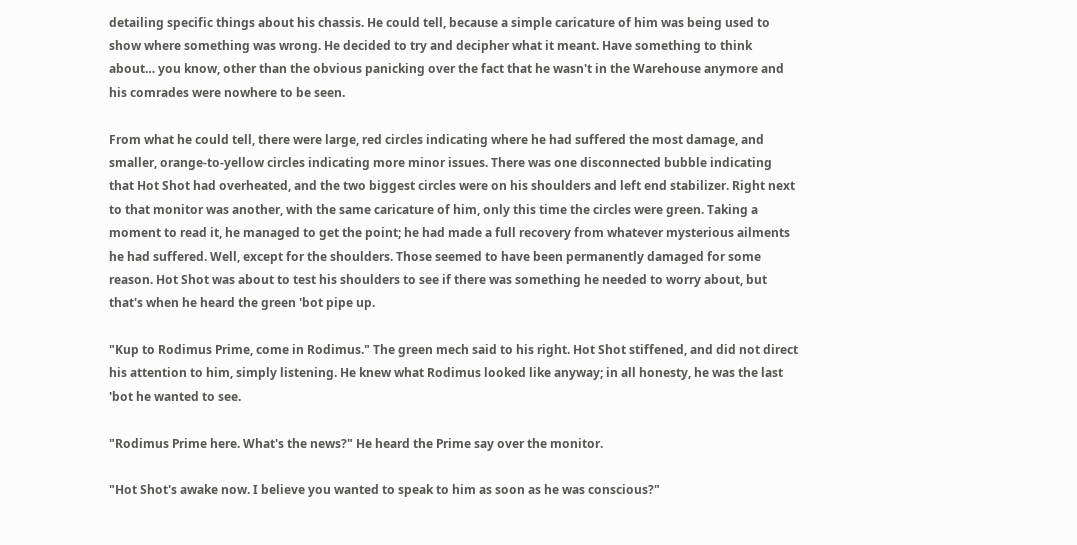detailing specific things about his chassis. He could tell, because a simple caricature of him was being used to show where something was wrong. He decided to try and decipher what it meant. Have something to think about… you know, other than the obvious panicking over the fact that he wasn't in the Warehouse anymore and his comrades were nowhere to be seen.

From what he could tell, there were large, red circles indicating where he had suffered the most damage, and smaller, orange-to-yellow circles indicating more minor issues. There was one disconnected bubble indicating that Hot Shot had overheated, and the two biggest circles were on his shoulders and left end stabilizer. Right next to that monitor was another, with the same caricature of him, only this time the circles were green. Taking a moment to read it, he managed to get the point; he had made a full recovery from whatever mysterious ailments he had suffered. Well, except for the shoulders. Those seemed to have been permanently damaged for some reason. Hot Shot was about to test his shoulders to see if there was something he needed to worry about, but that's when he heard the green 'bot pipe up.

"Kup to Rodimus Prime, come in Rodimus." The green mech said to his right. Hot Shot stiffened, and did not direct his attention to him, simply listening. He knew what Rodimus looked like anyway; in all honesty, he was the last 'bot he wanted to see.

"Rodimus Prime here. What's the news?" He heard the Prime say over the monitor.

"Hot Shot's awake now. I believe you wanted to speak to him as soon as he was conscious?"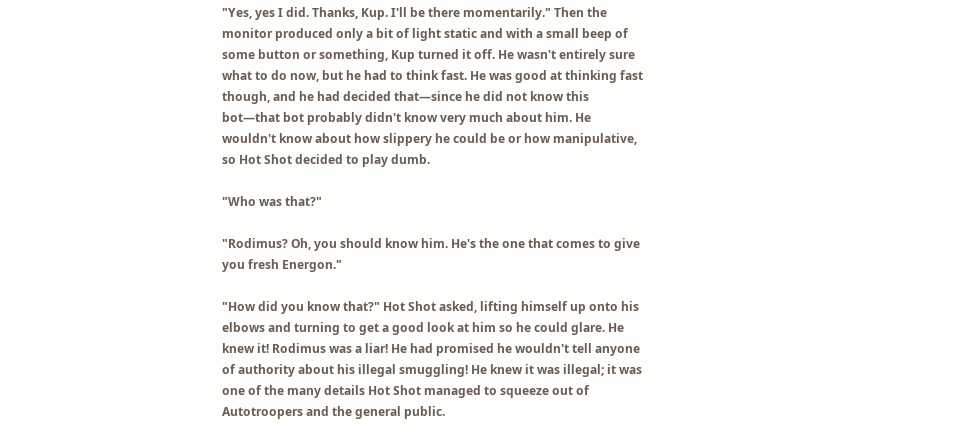"Yes, yes I did. Thanks, Kup. I'll be there momentarily." Then the monitor produced only a bit of light static and with a small beep of some button or something, Kup turned it off. He wasn't entirely sure what to do now, but he had to think fast. He was good at thinking fast though, and he had decided that—since he did not know this bot—that bot probably didn't know very much about him. He wouldn't know about how slippery he could be or how manipulative, so Hot Shot decided to play dumb.

"Who was that?"

"Rodimus? Oh, you should know him. He's the one that comes to give you fresh Energon."

"How did you know that?" Hot Shot asked, lifting himself up onto his elbows and turning to get a good look at him so he could glare. He knew it! Rodimus was a liar! He had promised he wouldn't tell anyone of authority about his illegal smuggling! He knew it was illegal; it was one of the many details Hot Shot managed to squeeze out of Autotroopers and the general public.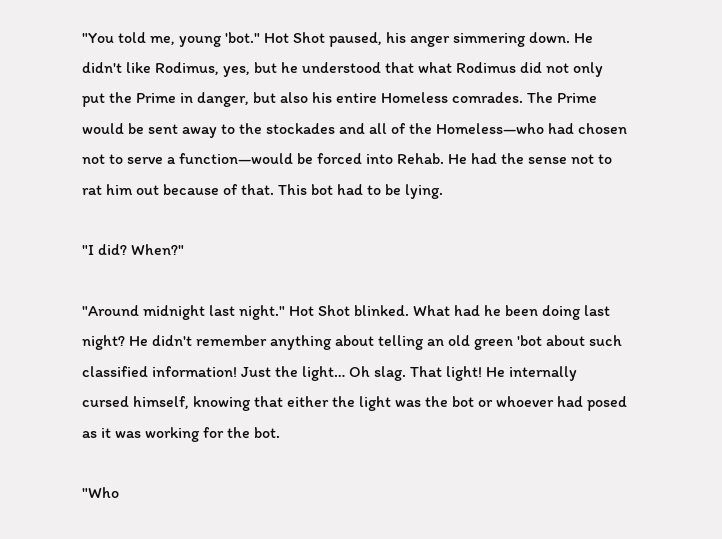"You told me, young 'bot." Hot Shot paused, his anger simmering down. He didn't like Rodimus, yes, but he understood that what Rodimus did not only put the Prime in danger, but also his entire Homeless comrades. The Prime would be sent away to the stockades and all of the Homeless—who had chosen not to serve a function—would be forced into Rehab. He had the sense not to rat him out because of that. This bot had to be lying.

"I did? When?"

"Around midnight last night." Hot Shot blinked. What had he been doing last night? He didn't remember anything about telling an old green 'bot about such classified information! Just the light… Oh slag. That light! He internally cursed himself, knowing that either the light was the bot or whoever had posed as it was working for the bot.

"Who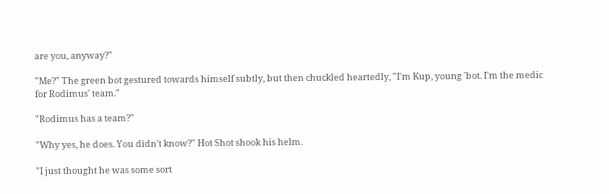are you, anyway?"

"Me?" The green bot gestured towards himself subtly, but then chuckled heartedly, "I'm Kup, young 'bot. I'm the medic for Rodimus' team."

"Rodimus has a team?"

"Why yes, he does. You didn't know?" Hot Shot shook his helm.

"I just thought he was some sort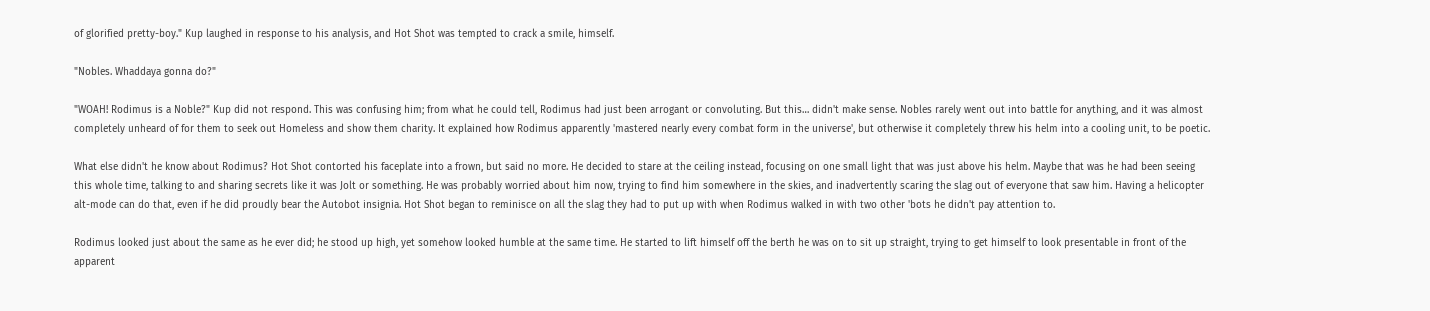of glorified pretty-boy." Kup laughed in response to his analysis, and Hot Shot was tempted to crack a smile, himself.

"Nobles. Whaddaya gonna do?"

"WOAH! Rodimus is a Noble?" Kup did not respond. This was confusing him; from what he could tell, Rodimus had just been arrogant or convoluting. But this… didn't make sense. Nobles rarely went out into battle for anything, and it was almost completely unheard of for them to seek out Homeless and show them charity. It explained how Rodimus apparently 'mastered nearly every combat form in the universe', but otherwise it completely threw his helm into a cooling unit, to be poetic.

What else didn't he know about Rodimus? Hot Shot contorted his faceplate into a frown, but said no more. He decided to stare at the ceiling instead, focusing on one small light that was just above his helm. Maybe that was he had been seeing this whole time, talking to and sharing secrets like it was Jolt or something. He was probably worried about him now, trying to find him somewhere in the skies, and inadvertently scaring the slag out of everyone that saw him. Having a helicopter alt-mode can do that, even if he did proudly bear the Autobot insignia. Hot Shot began to reminisce on all the slag they had to put up with when Rodimus walked in with two other 'bots he didn't pay attention to.

Rodimus looked just about the same as he ever did; he stood up high, yet somehow looked humble at the same time. He started to lift himself off the berth he was on to sit up straight, trying to get himself to look presentable in front of the apparent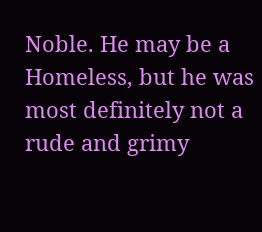Noble. He may be a Homeless, but he was most definitely not a rude and grimy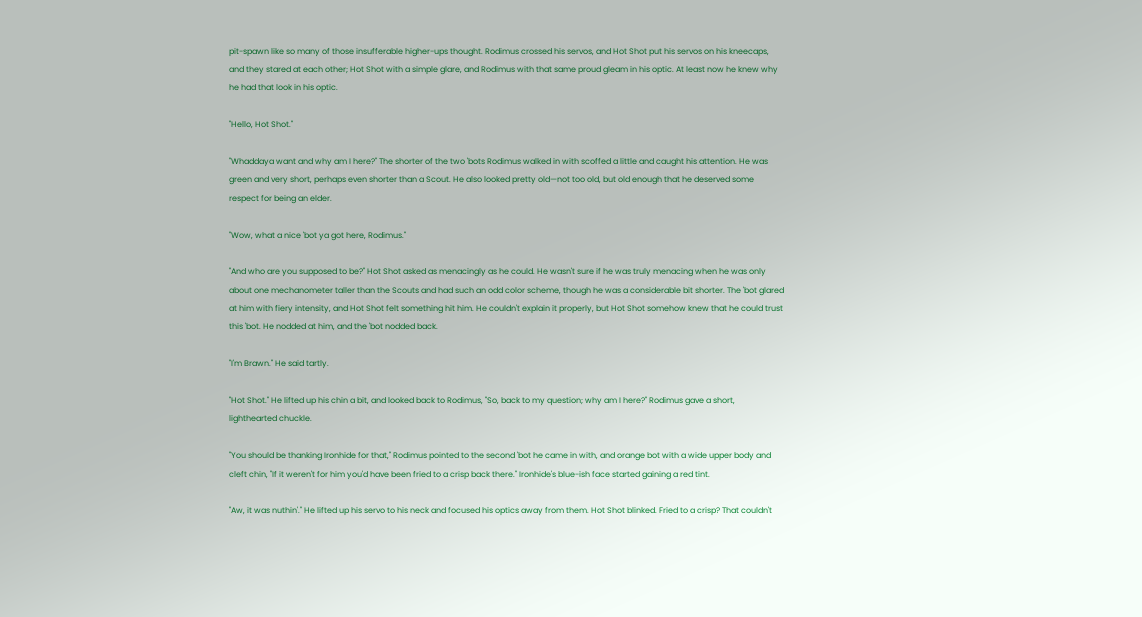pit-spawn like so many of those insufferable higher-ups thought. Rodimus crossed his servos, and Hot Shot put his servos on his kneecaps, and they stared at each other; Hot Shot with a simple glare, and Rodimus with that same proud gleam in his optic. At least now he knew why he had that look in his optic.

"Hello, Hot Shot."

"Whaddaya want and why am I here?" The shorter of the two 'bots Rodimus walked in with scoffed a little and caught his attention. He was green and very short, perhaps even shorter than a Scout. He also looked pretty old—not too old, but old enough that he deserved some respect for being an elder.

"Wow, what a nice 'bot ya got here, Rodimus."

"And who are you supposed to be?" Hot Shot asked as menacingly as he could. He wasn't sure if he was truly menacing when he was only about one mechanometer taller than the Scouts and had such an odd color scheme, though he was a considerable bit shorter. The 'bot glared at him with fiery intensity, and Hot Shot felt something hit him. He couldn't explain it properly, but Hot Shot somehow knew that he could trust this 'bot. He nodded at him, and the 'bot nodded back.

"I'm Brawn." He said tartly.

"Hot Shot." He lifted up his chin a bit, and looked back to Rodimus, "So, back to my question; why am I here?" Rodimus gave a short, lighthearted chuckle.

"You should be thanking Ironhide for that," Rodimus pointed to the second 'bot he came in with, and orange bot with a wide upper body and cleft chin, "If it weren't for him you'd have been fried to a crisp back there." Ironhide's blue-ish face started gaining a red tint.

"Aw, it was nuthin'." He lifted up his servo to his neck and focused his optics away from them. Hot Shot blinked. Fried to a crisp? That couldn't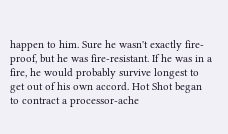happen to him. Sure he wasn't exactly fire-proof, but he was fire-resistant. If he was in a fire, he would probably survive longest to get out of his own accord. Hot Shot began to contract a processor-ache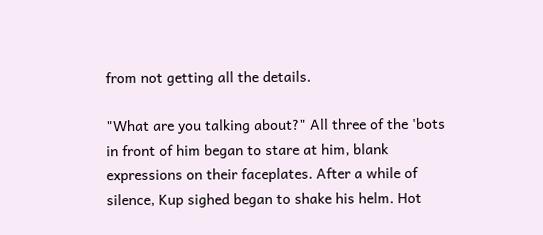from not getting all the details.

"What are you talking about?" All three of the 'bots in front of him began to stare at him, blank expressions on their faceplates. After a while of silence, Kup sighed began to shake his helm. Hot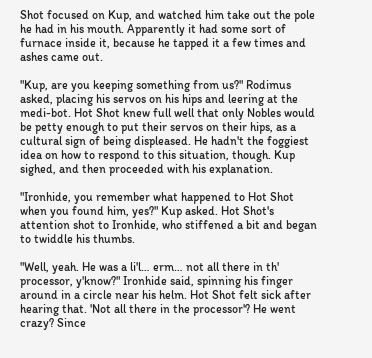Shot focused on Kup, and watched him take out the pole he had in his mouth. Apparently it had some sort of furnace inside it, because he tapped it a few times and ashes came out.

"Kup, are you keeping something from us?" Rodimus asked, placing his servos on his hips and leering at the medi-bot. Hot Shot knew full well that only Nobles would be petty enough to put their servos on their hips, as a cultural sign of being displeased. He hadn't the foggiest idea on how to respond to this situation, though. Kup sighed, and then proceeded with his explanation.

"Ironhide, you remember what happened to Hot Shot when you found him, yes?" Kup asked. Hot Shot's attention shot to Ironhide, who stiffened a bit and began to twiddle his thumbs.

"Well, yeah. He was a li'l… erm… not all there in th' processor, y'know?" Ironhide said, spinning his finger around in a circle near his helm. Hot Shot felt sick after hearing that. 'Not all there in the processor'? He went crazy? Since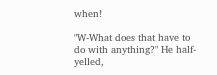when!

"W-What does that have to do with anything?" He half-yelled,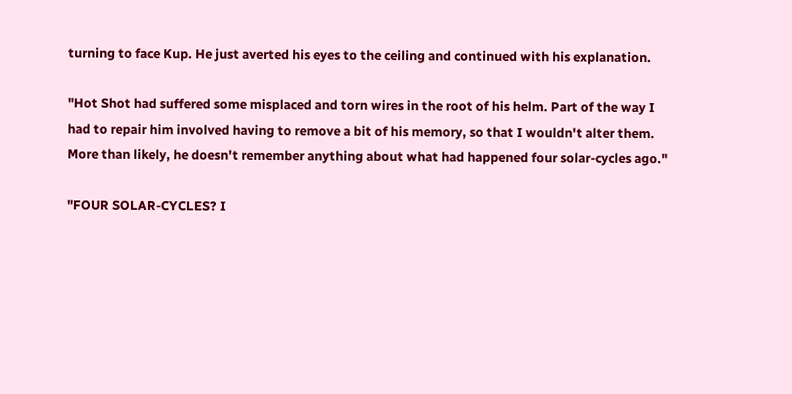turning to face Kup. He just averted his eyes to the ceiling and continued with his explanation.

"Hot Shot had suffered some misplaced and torn wires in the root of his helm. Part of the way I had to repair him involved having to remove a bit of his memory, so that I wouldn't alter them. More than likely, he doesn't remember anything about what had happened four solar-cycles ago."

"FOUR SOLAR-CYCLES? I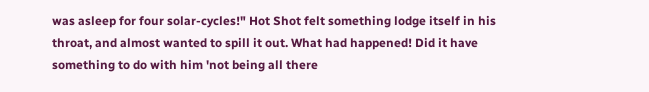was asleep for four solar-cycles!" Hot Shot felt something lodge itself in his throat, and almost wanted to spill it out. What had happened! Did it have something to do with him 'not being all there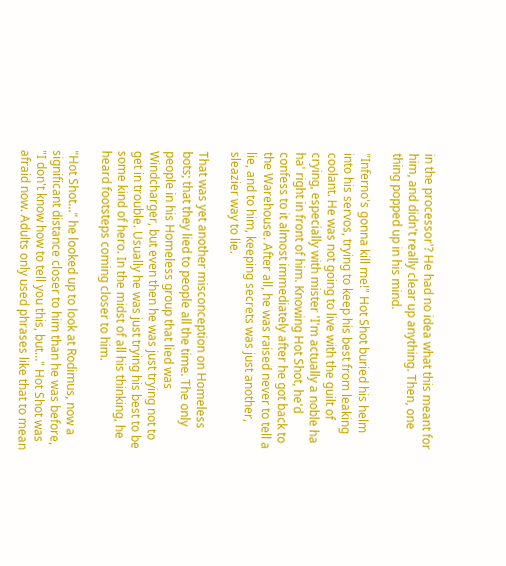in the processor'? He had no idea what this meant for him, and didn't really clear up anything. Then, one thing popped up in his mind.

"Inferno's gonna kill me!" Hot Shot buried his helm into his servos, trying to keep his best from leaking coolant. He was not going to live with the guilt of crying, especially with mister 'I'm actually a noble ha ha' right in front of him. Knowing Hot Shot, he'd confess to it almost immediately after he got back to the Warehouse. After all, he was raised never to tell a lie, and to him, keeping secrets was just another, sleazier way to lie.

That was yet another misconception on Homeless bots; that they lied to people all the time. The only people in his Homeless group that lied was Windcharger, but even then he was just trying not to get in trouble. Usually he was just trying his best to be some kind of hero. In the midst of all his thinking, he heard footsteps coming closer to him.

"Hot Shot…" he looked up to look at Rodimus, now a significant distance closer to him than he was before, "I don't know how to tell you this, but…" Hot Shot was afraid now. Adults only used phrases like that to mean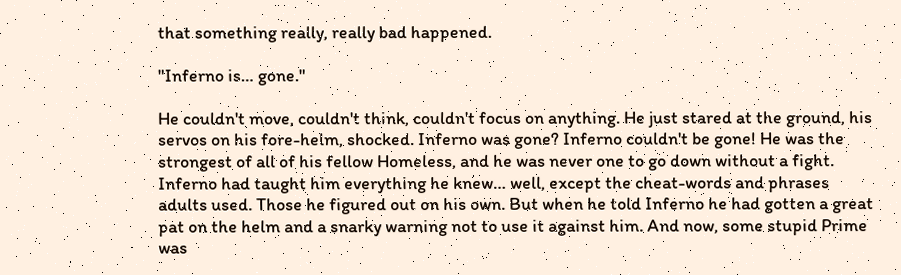that something really, really bad happened.

"Inferno is… gone."

He couldn't move, couldn't think, couldn't focus on anything. He just stared at the ground, his servos on his fore-helm, shocked. Inferno was gone? Inferno couldn't be gone! He was the strongest of all of his fellow Homeless, and he was never one to go down without a fight. Inferno had taught him everything he knew… well, except the cheat-words and phrases adults used. Those he figured out on his own. But when he told Inferno he had gotten a great pat on the helm and a snarky warning not to use it against him. And now, some stupid Prime was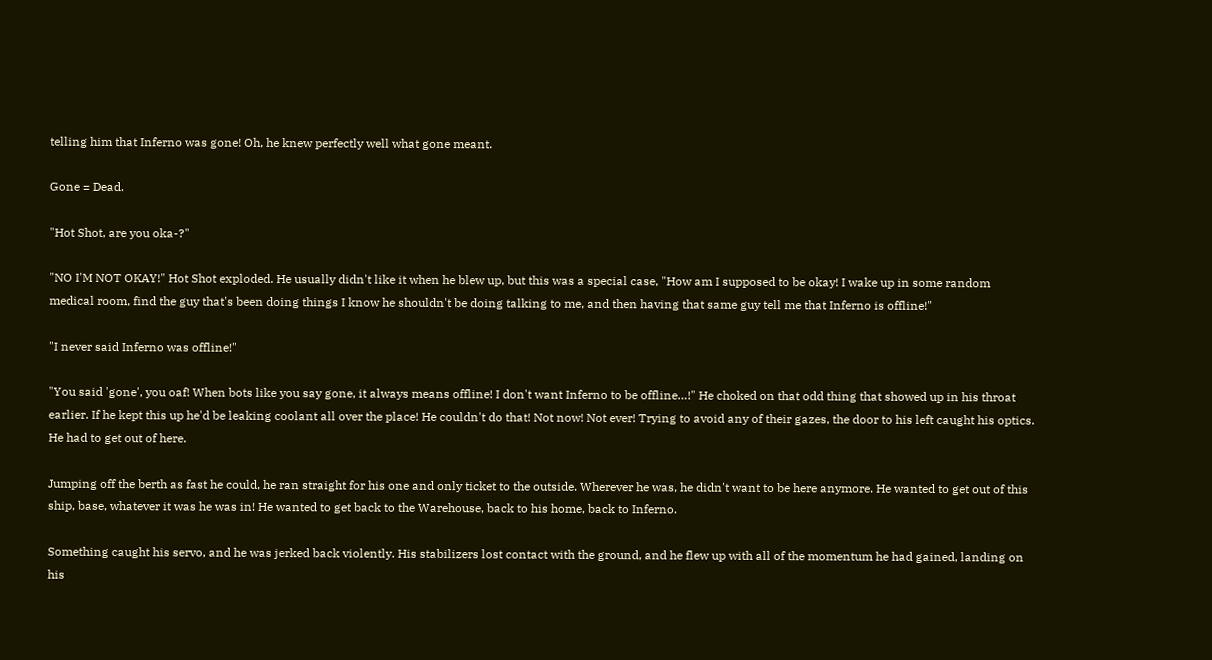telling him that Inferno was gone! Oh, he knew perfectly well what gone meant.

Gone = Dead.

"Hot Shot, are you oka-?"

"NO I'M NOT OKAY!" Hot Shot exploded. He usually didn't like it when he blew up, but this was a special case, "How am I supposed to be okay! I wake up in some random medical room, find the guy that's been doing things I know he shouldn't be doing talking to me, and then having that same guy tell me that Inferno is offline!"

"I never said Inferno was offline!"

"You said 'gone', you oaf! When bots like you say gone, it always means offline! I don't want Inferno to be offline…!" He choked on that odd thing that showed up in his throat earlier. If he kept this up he'd be leaking coolant all over the place! He couldn't do that! Not now! Not ever! Trying to avoid any of their gazes, the door to his left caught his optics. He had to get out of here.

Jumping off the berth as fast he could, he ran straight for his one and only ticket to the outside. Wherever he was, he didn't want to be here anymore. He wanted to get out of this ship, base, whatever it was he was in! He wanted to get back to the Warehouse, back to his home, back to Inferno.

Something caught his servo, and he was jerked back violently. His stabilizers lost contact with the ground, and he flew up with all of the momentum he had gained, landing on his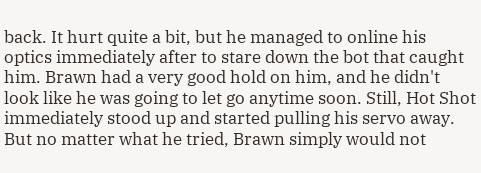back. It hurt quite a bit, but he managed to online his optics immediately after to stare down the bot that caught him. Brawn had a very good hold on him, and he didn't look like he was going to let go anytime soon. Still, Hot Shot immediately stood up and started pulling his servo away. But no matter what he tried, Brawn simply would not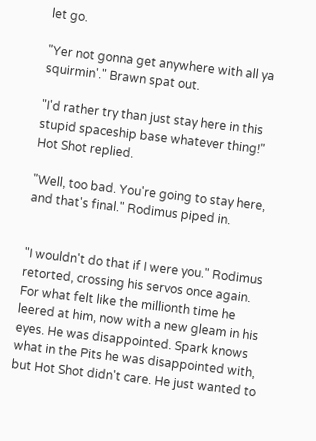let go.

"Yer not gonna get anywhere with all ya squirmin'." Brawn spat out.

"I'd rather try than just stay here in this stupid spaceship base whatever thing!" Hot Shot replied.

"Well, too bad. You're going to stay here, and that's final." Rodimus piped in.


"I wouldn't do that if I were you." Rodimus retorted, crossing his servos once again. For what felt like the millionth time he leered at him, now with a new gleam in his eyes. He was disappointed. Spark knows what in the Pits he was disappointed with, but Hot Shot didn't care. He just wanted to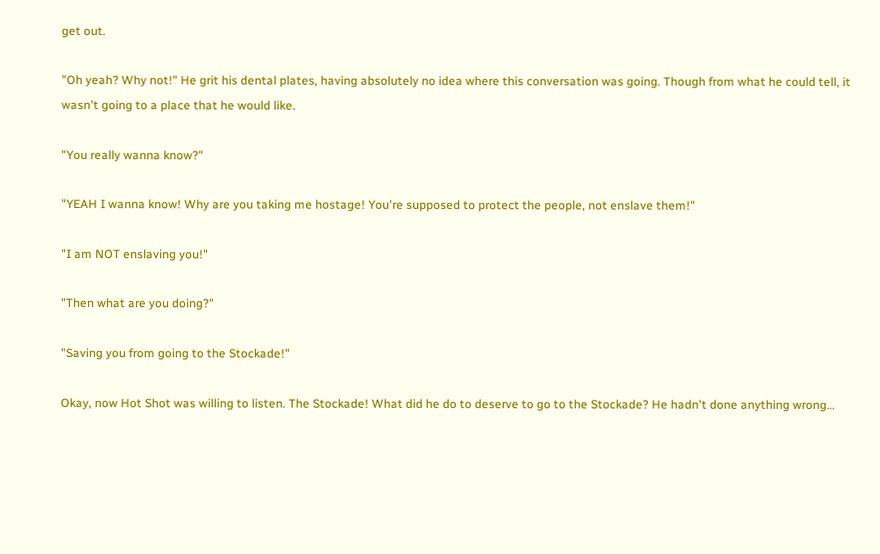get out.

"Oh yeah? Why not!" He grit his dental plates, having absolutely no idea where this conversation was going. Though from what he could tell, it wasn't going to a place that he would like.

"You really wanna know?"

"YEAH I wanna know! Why are you taking me hostage! You're supposed to protect the people, not enslave them!"

"I am NOT enslaving you!"

"Then what are you doing?"

"Saving you from going to the Stockade!"

Okay, now Hot Shot was willing to listen. The Stockade! What did he do to deserve to go to the Stockade? He hadn't done anything wrong…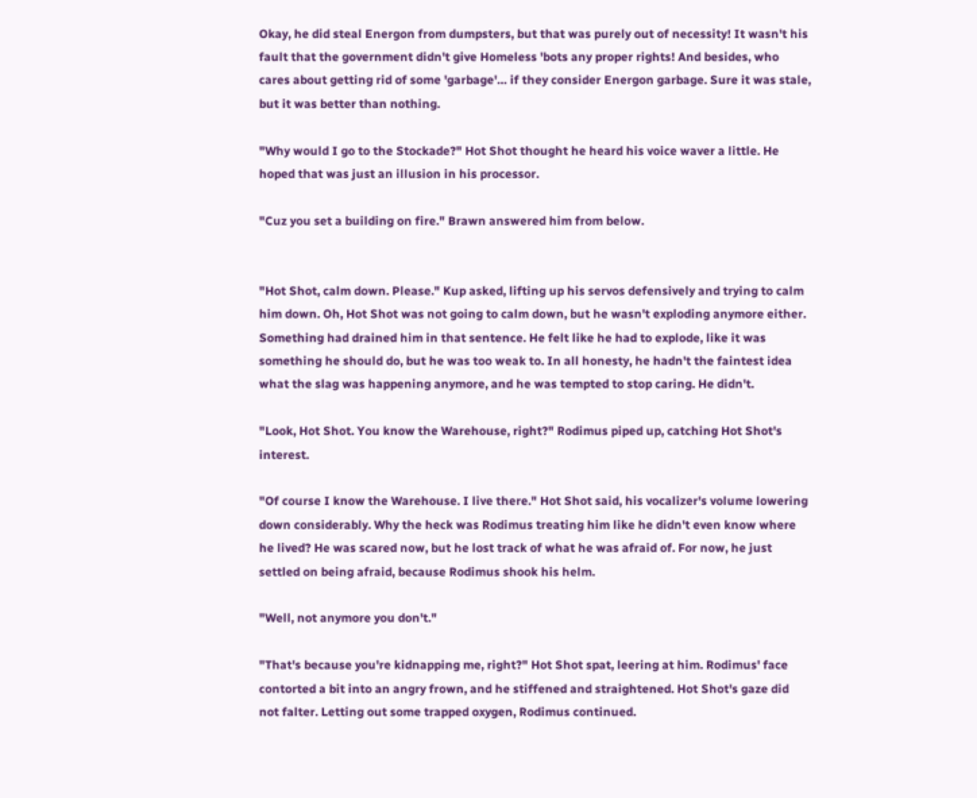Okay, he did steal Energon from dumpsters, but that was purely out of necessity! It wasn't his fault that the government didn't give Homeless 'bots any proper rights! And besides, who cares about getting rid of some 'garbage'… if they consider Energon garbage. Sure it was stale, but it was better than nothing.

"Why would I go to the Stockade?" Hot Shot thought he heard his voice waver a little. He hoped that was just an illusion in his processor.

"Cuz you set a building on fire." Brawn answered him from below.


"Hot Shot, calm down. Please." Kup asked, lifting up his servos defensively and trying to calm him down. Oh, Hot Shot was not going to calm down, but he wasn't exploding anymore either. Something had drained him in that sentence. He felt like he had to explode, like it was something he should do, but he was too weak to. In all honesty, he hadn't the faintest idea what the slag was happening anymore, and he was tempted to stop caring. He didn't.

"Look, Hot Shot. You know the Warehouse, right?" Rodimus piped up, catching Hot Shot's interest.

"Of course I know the Warehouse. I live there." Hot Shot said, his vocalizer's volume lowering down considerably. Why the heck was Rodimus treating him like he didn't even know where he lived? He was scared now, but he lost track of what he was afraid of. For now, he just settled on being afraid, because Rodimus shook his helm.

"Well, not anymore you don't."

"That's because you're kidnapping me, right?" Hot Shot spat, leering at him. Rodimus' face contorted a bit into an angry frown, and he stiffened and straightened. Hot Shot's gaze did not falter. Letting out some trapped oxygen, Rodimus continued.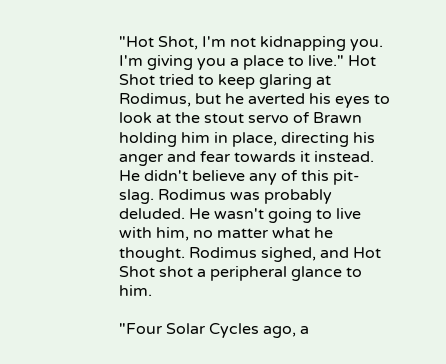"Hot Shot, I'm not kidnapping you. I'm giving you a place to live." Hot Shot tried to keep glaring at Rodimus, but he averted his eyes to look at the stout servo of Brawn holding him in place, directing his anger and fear towards it instead. He didn't believe any of this pit-slag. Rodimus was probably deluded. He wasn't going to live with him, no matter what he thought. Rodimus sighed, and Hot Shot shot a peripheral glance to him.

"Four Solar Cycles ago, a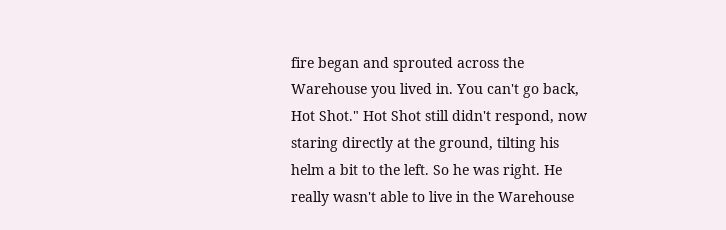fire began and sprouted across the Warehouse you lived in. You can't go back, Hot Shot." Hot Shot still didn't respond, now staring directly at the ground, tilting his helm a bit to the left. So he was right. He really wasn't able to live in the Warehouse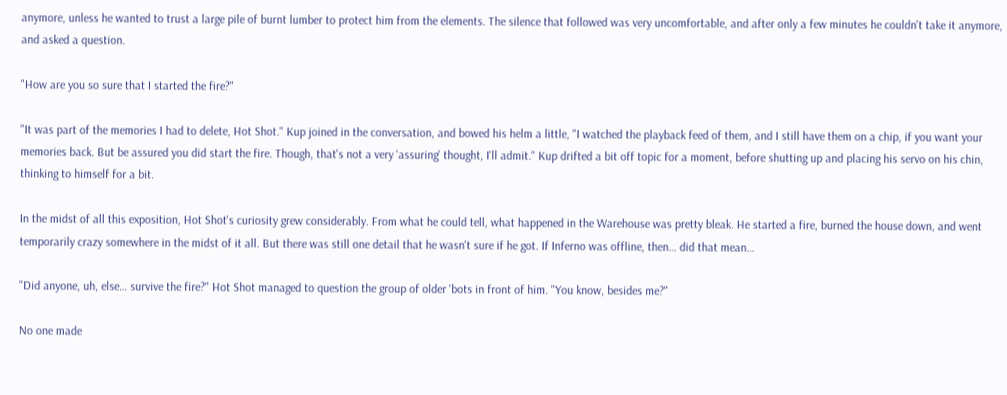anymore, unless he wanted to trust a large pile of burnt lumber to protect him from the elements. The silence that followed was very uncomfortable, and after only a few minutes he couldn't take it anymore, and asked a question.

"How are you so sure that I started the fire?"

"It was part of the memories I had to delete, Hot Shot." Kup joined in the conversation, and bowed his helm a little, "I watched the playback feed of them, and I still have them on a chip, if you want your memories back. But be assured you did start the fire. Though, that's not a very 'assuring' thought, I'll admit." Kup drifted a bit off topic for a moment, before shutting up and placing his servo on his chin, thinking to himself for a bit.

In the midst of all this exposition, Hot Shot's curiosity grew considerably. From what he could tell, what happened in the Warehouse was pretty bleak. He started a fire, burned the house down, and went temporarily crazy somewhere in the midst of it all. But there was still one detail that he wasn't sure if he got. If Inferno was offline, then… did that mean…

"Did anyone, uh, else… survive the fire?" Hot Shot managed to question the group of older 'bots in front of him. "You know, besides me?"

No one made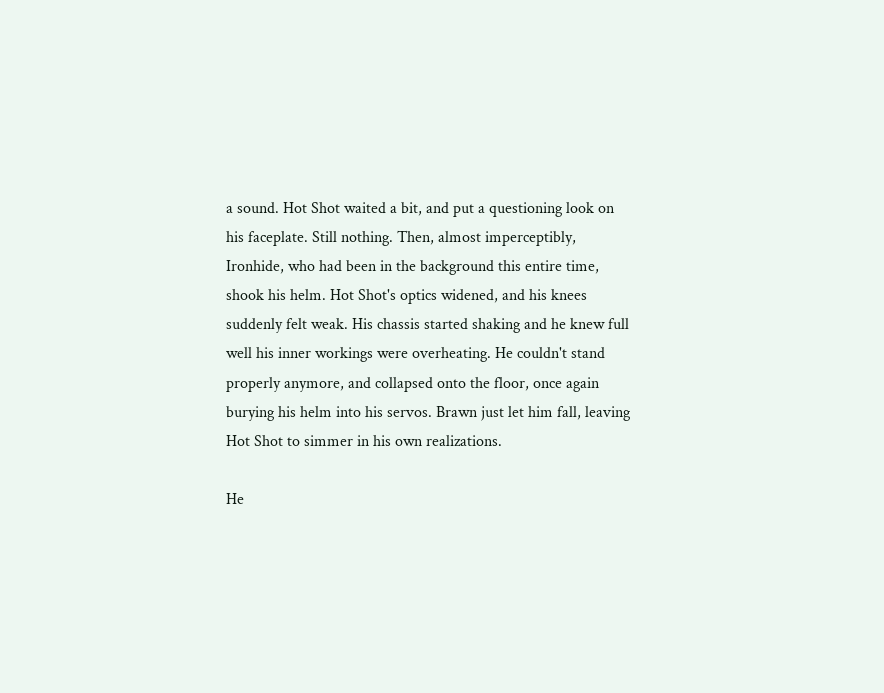a sound. Hot Shot waited a bit, and put a questioning look on his faceplate. Still nothing. Then, almost imperceptibly, Ironhide, who had been in the background this entire time, shook his helm. Hot Shot's optics widened, and his knees suddenly felt weak. His chassis started shaking and he knew full well his inner workings were overheating. He couldn't stand properly anymore, and collapsed onto the floor, once again burying his helm into his servos. Brawn just let him fall, leaving Hot Shot to simmer in his own realizations.

He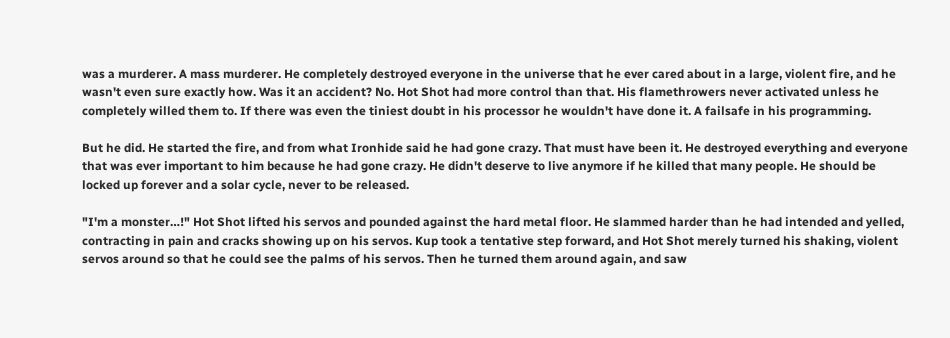was a murderer. A mass murderer. He completely destroyed everyone in the universe that he ever cared about in a large, violent fire, and he wasn't even sure exactly how. Was it an accident? No. Hot Shot had more control than that. His flamethrowers never activated unless he completely willed them to. If there was even the tiniest doubt in his processor he wouldn't have done it. A failsafe in his programming.

But he did. He started the fire, and from what Ironhide said he had gone crazy. That must have been it. He destroyed everything and everyone that was ever important to him because he had gone crazy. He didn't deserve to live anymore if he killed that many people. He should be locked up forever and a solar cycle, never to be released.

"I'm a monster…!" Hot Shot lifted his servos and pounded against the hard metal floor. He slammed harder than he had intended and yelled, contracting in pain and cracks showing up on his servos. Kup took a tentative step forward, and Hot Shot merely turned his shaking, violent servos around so that he could see the palms of his servos. Then he turned them around again, and saw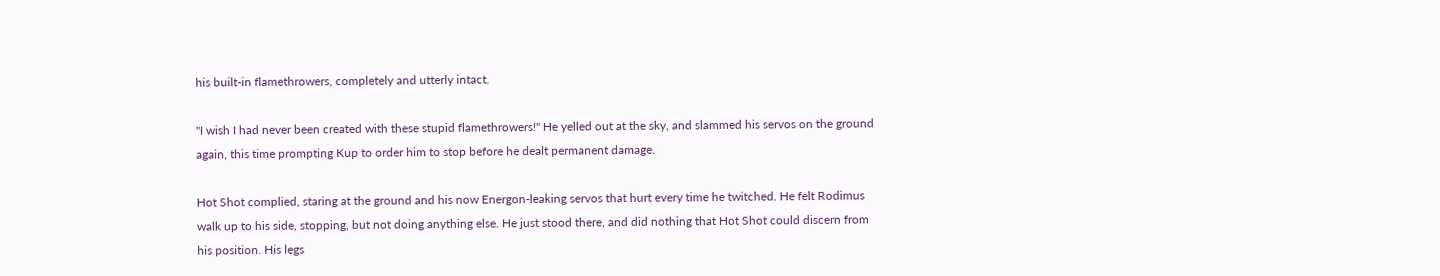his built-in flamethrowers, completely and utterly intact.

"I wish I had never been created with these stupid flamethrowers!" He yelled out at the sky, and slammed his servos on the ground again, this time prompting Kup to order him to stop before he dealt permanent damage.

Hot Shot complied, staring at the ground and his now Energon-leaking servos that hurt every time he twitched. He felt Rodimus walk up to his side, stopping, but not doing anything else. He just stood there, and did nothing that Hot Shot could discern from his position. His legs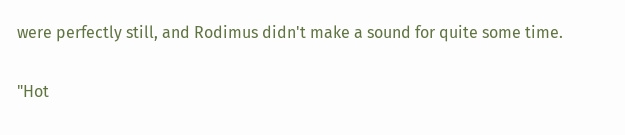were perfectly still, and Rodimus didn't make a sound for quite some time.

"Hot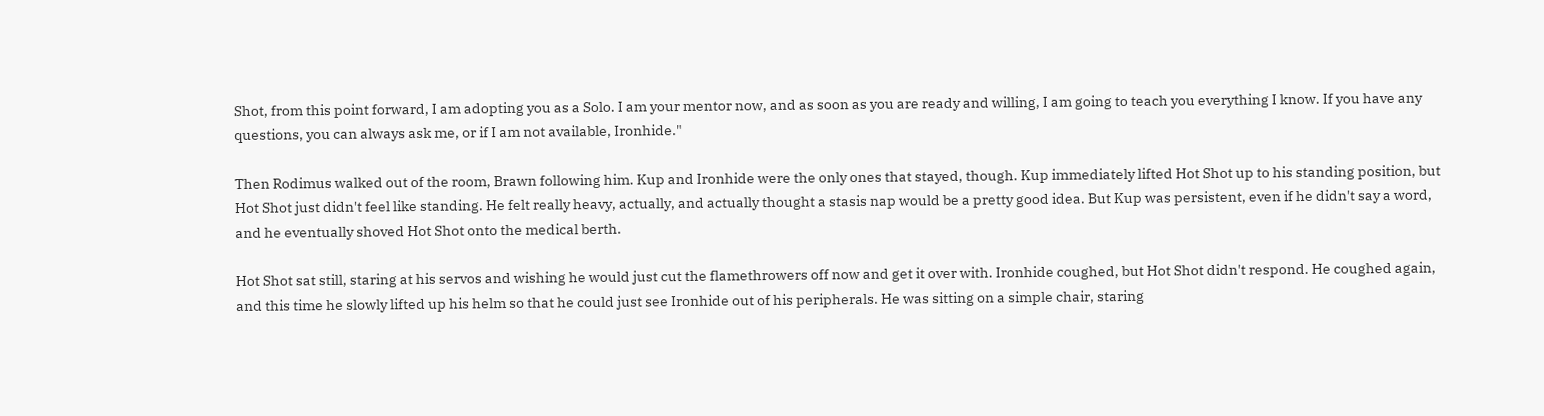Shot, from this point forward, I am adopting you as a Solo. I am your mentor now, and as soon as you are ready and willing, I am going to teach you everything I know. If you have any questions, you can always ask me, or if I am not available, Ironhide."

Then Rodimus walked out of the room, Brawn following him. Kup and Ironhide were the only ones that stayed, though. Kup immediately lifted Hot Shot up to his standing position, but Hot Shot just didn't feel like standing. He felt really heavy, actually, and actually thought a stasis nap would be a pretty good idea. But Kup was persistent, even if he didn't say a word, and he eventually shoved Hot Shot onto the medical berth.

Hot Shot sat still, staring at his servos and wishing he would just cut the flamethrowers off now and get it over with. Ironhide coughed, but Hot Shot didn't respond. He coughed again, and this time he slowly lifted up his helm so that he could just see Ironhide out of his peripherals. He was sitting on a simple chair, staring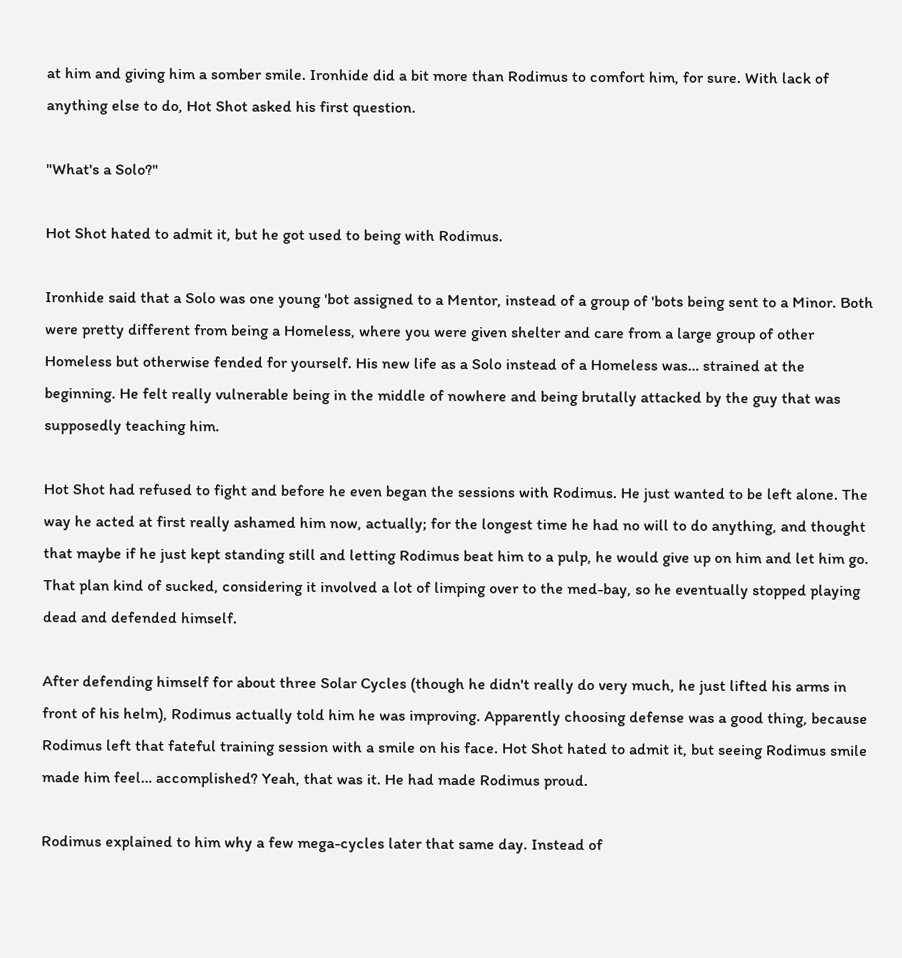at him and giving him a somber smile. Ironhide did a bit more than Rodimus to comfort him, for sure. With lack of anything else to do, Hot Shot asked his first question.

"What's a Solo?"

Hot Shot hated to admit it, but he got used to being with Rodimus.

Ironhide said that a Solo was one young 'bot assigned to a Mentor, instead of a group of 'bots being sent to a Minor. Both were pretty different from being a Homeless, where you were given shelter and care from a large group of other Homeless but otherwise fended for yourself. His new life as a Solo instead of a Homeless was… strained at the beginning. He felt really vulnerable being in the middle of nowhere and being brutally attacked by the guy that was supposedly teaching him.

Hot Shot had refused to fight and before he even began the sessions with Rodimus. He just wanted to be left alone. The way he acted at first really ashamed him now, actually; for the longest time he had no will to do anything, and thought that maybe if he just kept standing still and letting Rodimus beat him to a pulp, he would give up on him and let him go. That plan kind of sucked, considering it involved a lot of limping over to the med-bay, so he eventually stopped playing dead and defended himself.

After defending himself for about three Solar Cycles (though he didn't really do very much, he just lifted his arms in front of his helm), Rodimus actually told him he was improving. Apparently choosing defense was a good thing, because Rodimus left that fateful training session with a smile on his face. Hot Shot hated to admit it, but seeing Rodimus smile made him feel… accomplished? Yeah, that was it. He had made Rodimus proud.

Rodimus explained to him why a few mega-cycles later that same day. Instead of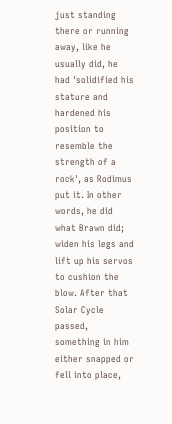just standing there or running away, like he usually did, he had 'solidified his stature and hardened his position to resemble the strength of a rock', as Rodimus put it. In other words, he did what Brawn did; widen his legs and lift up his servos to cushion the blow. After that Solar Cycle passed, something in him either snapped or fell into place,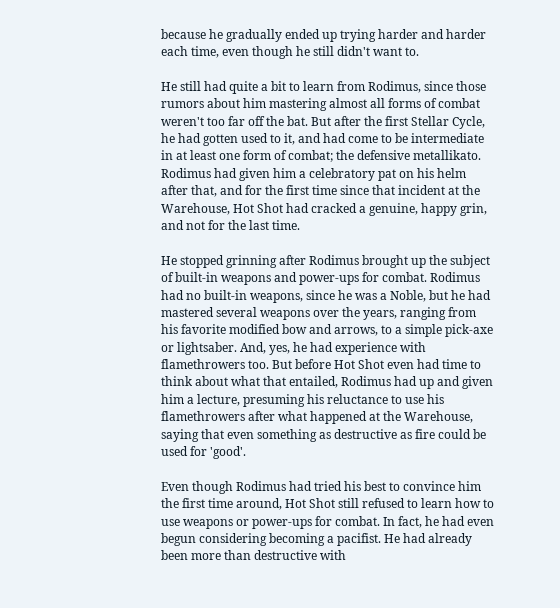because he gradually ended up trying harder and harder each time, even though he still didn't want to.

He still had quite a bit to learn from Rodimus, since those rumors about him mastering almost all forms of combat weren't too far off the bat. But after the first Stellar Cycle, he had gotten used to it, and had come to be intermediate in at least one form of combat; the defensive metallikato. Rodimus had given him a celebratory pat on his helm after that, and for the first time since that incident at the Warehouse, Hot Shot had cracked a genuine, happy grin, and not for the last time.

He stopped grinning after Rodimus brought up the subject of built-in weapons and power-ups for combat. Rodimus had no built-in weapons, since he was a Noble, but he had mastered several weapons over the years, ranging from his favorite modified bow and arrows, to a simple pick-axe or lightsaber. And, yes, he had experience with flamethrowers too. But before Hot Shot even had time to think about what that entailed, Rodimus had up and given him a lecture, presuming his reluctance to use his flamethrowers after what happened at the Warehouse, saying that even something as destructive as fire could be used for 'good'.

Even though Rodimus had tried his best to convince him the first time around, Hot Shot still refused to learn how to use weapons or power-ups for combat. In fact, he had even begun considering becoming a pacifist. He had already been more than destructive with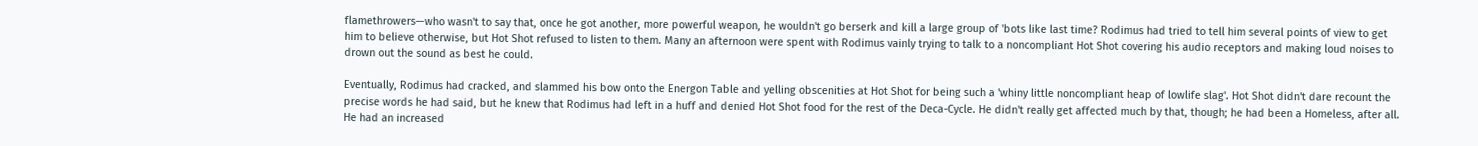flamethrowers—who wasn't to say that, once he got another, more powerful weapon, he wouldn't go berserk and kill a large group of 'bots like last time? Rodimus had tried to tell him several points of view to get him to believe otherwise, but Hot Shot refused to listen to them. Many an afternoon were spent with Rodimus vainly trying to talk to a noncompliant Hot Shot covering his audio receptors and making loud noises to drown out the sound as best he could.

Eventually, Rodimus had cracked, and slammed his bow onto the Energon Table and yelling obscenities at Hot Shot for being such a 'whiny little noncompliant heap of lowlife slag'. Hot Shot didn't dare recount the precise words he had said, but he knew that Rodimus had left in a huff and denied Hot Shot food for the rest of the Deca-Cycle. He didn't really get affected much by that, though; he had been a Homeless, after all. He had an increased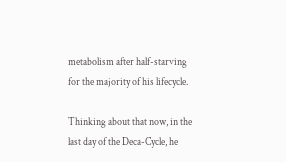metabolism after half-starving for the majority of his lifecycle.

Thinking about that now, in the last day of the Deca-Cycle, he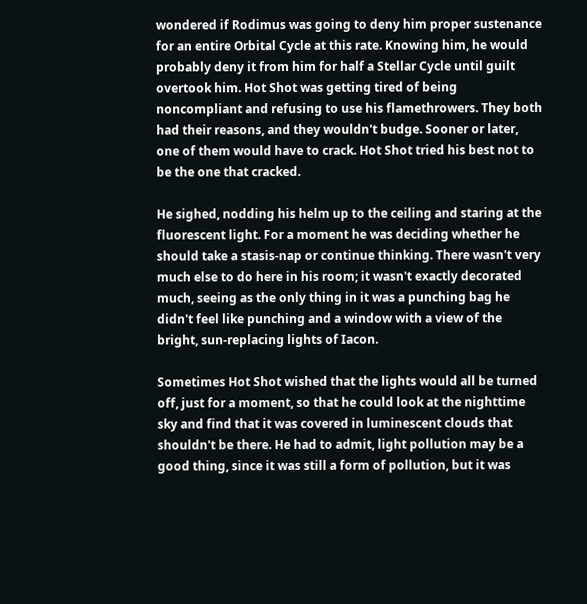wondered if Rodimus was going to deny him proper sustenance for an entire Orbital Cycle at this rate. Knowing him, he would probably deny it from him for half a Stellar Cycle until guilt overtook him. Hot Shot was getting tired of being noncompliant and refusing to use his flamethrowers. They both had their reasons, and they wouldn't budge. Sooner or later, one of them would have to crack. Hot Shot tried his best not to be the one that cracked.

He sighed, nodding his helm up to the ceiling and staring at the fluorescent light. For a moment he was deciding whether he should take a stasis-nap or continue thinking. There wasn't very much else to do here in his room; it wasn't exactly decorated much, seeing as the only thing in it was a punching bag he didn't feel like punching and a window with a view of the bright, sun-replacing lights of Iacon.

Sometimes Hot Shot wished that the lights would all be turned off, just for a moment, so that he could look at the nighttime sky and find that it was covered in luminescent clouds that shouldn't be there. He had to admit, light pollution may be a good thing, since it was still a form of pollution, but it was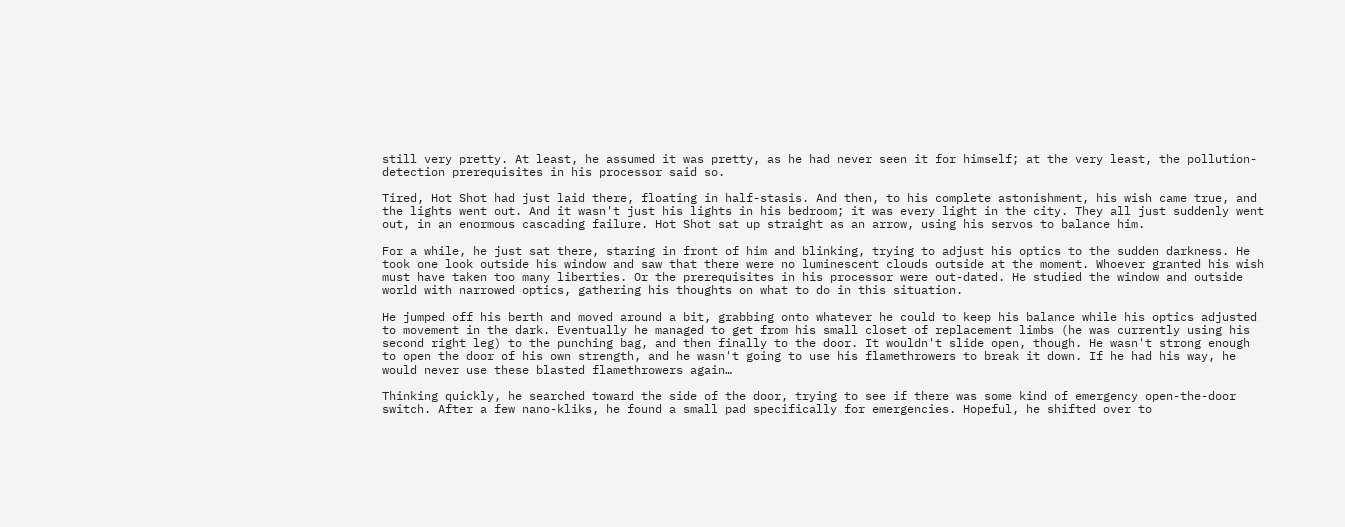still very pretty. At least, he assumed it was pretty, as he had never seen it for himself; at the very least, the pollution-detection prerequisites in his processor said so.

Tired, Hot Shot had just laid there, floating in half-stasis. And then, to his complete astonishment, his wish came true, and the lights went out. And it wasn't just his lights in his bedroom; it was every light in the city. They all just suddenly went out, in an enormous cascading failure. Hot Shot sat up straight as an arrow, using his servos to balance him.

For a while, he just sat there, staring in front of him and blinking, trying to adjust his optics to the sudden darkness. He took one look outside his window and saw that there were no luminescent clouds outside at the moment. Whoever granted his wish must have taken too many liberties. Or the prerequisites in his processor were out-dated. He studied the window and outside world with narrowed optics, gathering his thoughts on what to do in this situation.

He jumped off his berth and moved around a bit, grabbing onto whatever he could to keep his balance while his optics adjusted to movement in the dark. Eventually he managed to get from his small closet of replacement limbs (he was currently using his second right leg) to the punching bag, and then finally to the door. It wouldn't slide open, though. He wasn't strong enough to open the door of his own strength, and he wasn't going to use his flamethrowers to break it down. If he had his way, he would never use these blasted flamethrowers again…

Thinking quickly, he searched toward the side of the door, trying to see if there was some kind of emergency open-the-door switch. After a few nano-kliks, he found a small pad specifically for emergencies. Hopeful, he shifted over to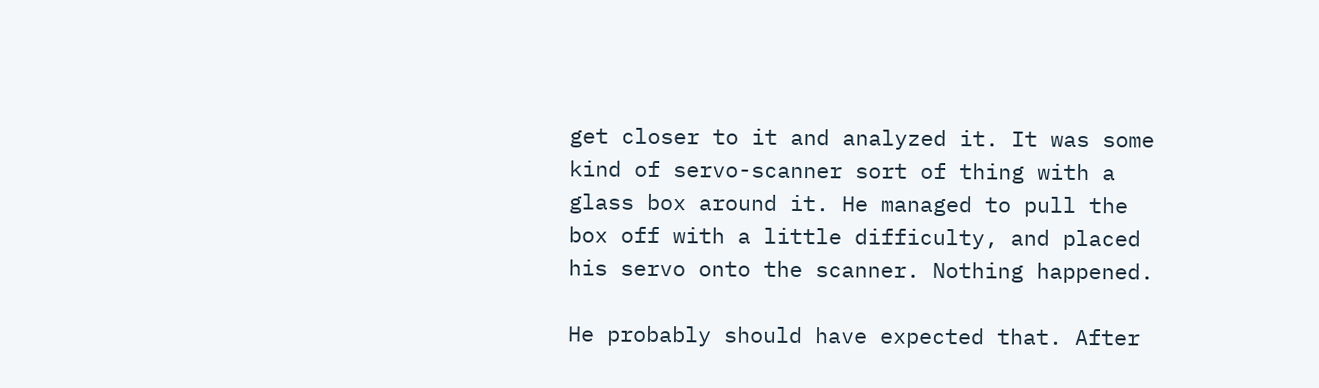get closer to it and analyzed it. It was some kind of servo-scanner sort of thing with a glass box around it. He managed to pull the box off with a little difficulty, and placed his servo onto the scanner. Nothing happened.

He probably should have expected that. After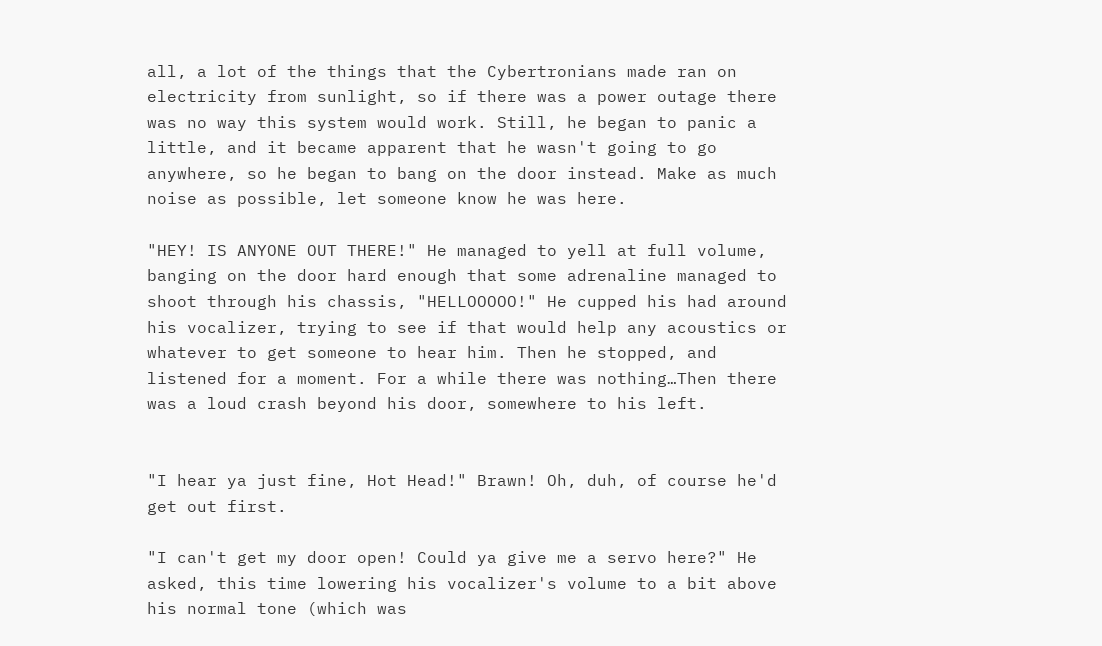all, a lot of the things that the Cybertronians made ran on electricity from sunlight, so if there was a power outage there was no way this system would work. Still, he began to panic a little, and it became apparent that he wasn't going to go anywhere, so he began to bang on the door instead. Make as much noise as possible, let someone know he was here.

"HEY! IS ANYONE OUT THERE!" He managed to yell at full volume, banging on the door hard enough that some adrenaline managed to shoot through his chassis, "HELLOOOOO!" He cupped his had around his vocalizer, trying to see if that would help any acoustics or whatever to get someone to hear him. Then he stopped, and listened for a moment. For a while there was nothing…Then there was a loud crash beyond his door, somewhere to his left.


"I hear ya just fine, Hot Head!" Brawn! Oh, duh, of course he'd get out first.

"I can't get my door open! Could ya give me a servo here?" He asked, this time lowering his vocalizer's volume to a bit above his normal tone (which was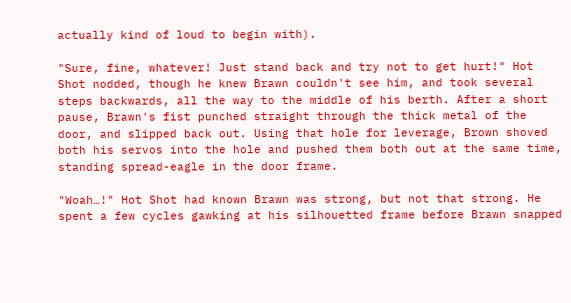actually kind of loud to begin with).

"Sure, fine, whatever! Just stand back and try not to get hurt!" Hot Shot nodded, though he knew Brawn couldn't see him, and took several steps backwards, all the way to the middle of his berth. After a short pause, Brawn's fist punched straight through the thick metal of the door, and slipped back out. Using that hole for leverage, Brown shoved both his servos into the hole and pushed them both out at the same time, standing spread-eagle in the door frame.

"Woah…!" Hot Shot had known Brawn was strong, but not that strong. He spent a few cycles gawking at his silhouetted frame before Brawn snapped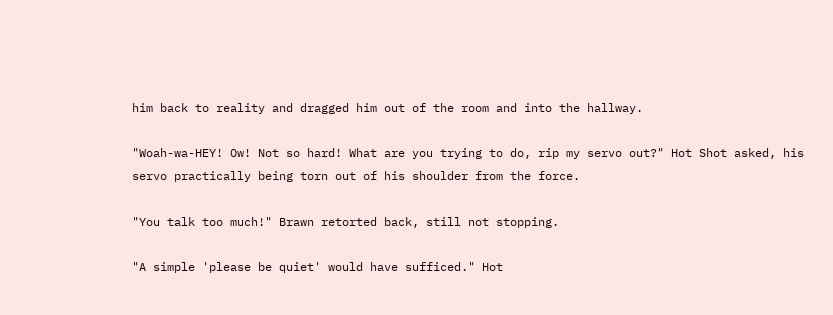him back to reality and dragged him out of the room and into the hallway.

"Woah-wa-HEY! Ow! Not so hard! What are you trying to do, rip my servo out?" Hot Shot asked, his servo practically being torn out of his shoulder from the force.

"You talk too much!" Brawn retorted back, still not stopping.

"A simple 'please be quiet' would have sufficed." Hot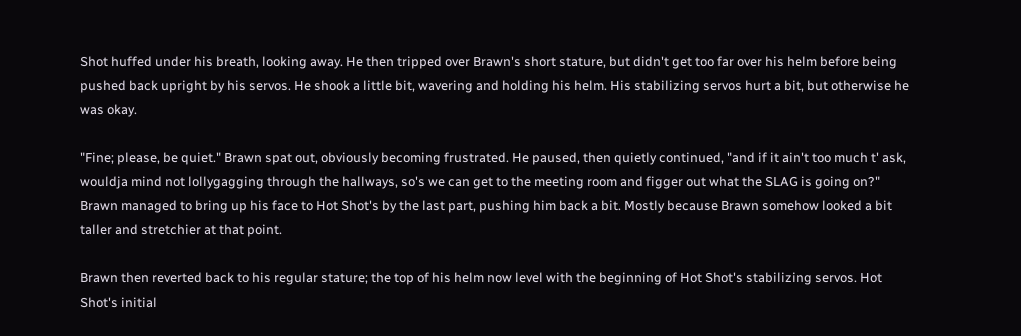Shot huffed under his breath, looking away. He then tripped over Brawn's short stature, but didn't get too far over his helm before being pushed back upright by his servos. He shook a little bit, wavering and holding his helm. His stabilizing servos hurt a bit, but otherwise he was okay.

"Fine; please, be quiet." Brawn spat out, obviously becoming frustrated. He paused, then quietly continued, "and if it ain't too much t' ask, wouldja mind not lollygagging through the hallways, so's we can get to the meeting room and figger out what the SLAG is going on?" Brawn managed to bring up his face to Hot Shot's by the last part, pushing him back a bit. Mostly because Brawn somehow looked a bit taller and stretchier at that point.

Brawn then reverted back to his regular stature; the top of his helm now level with the beginning of Hot Shot's stabilizing servos. Hot Shot's initial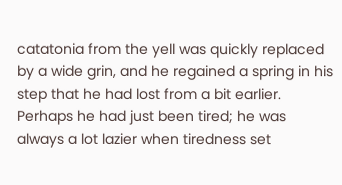catatonia from the yell was quickly replaced by a wide grin, and he regained a spring in his step that he had lost from a bit earlier. Perhaps he had just been tired; he was always a lot lazier when tiredness set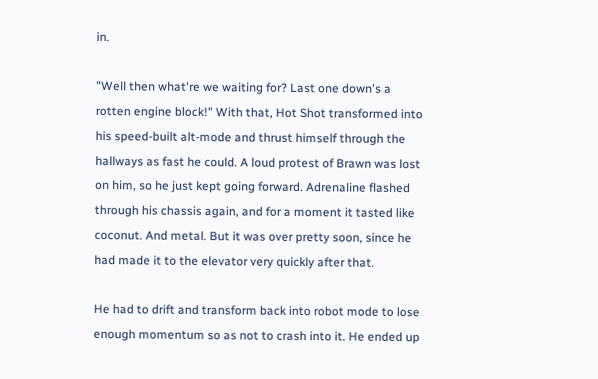in.

"Well then what're we waiting for? Last one down's a rotten engine block!" With that, Hot Shot transformed into his speed-built alt-mode and thrust himself through the hallways as fast he could. A loud protest of Brawn was lost on him, so he just kept going forward. Adrenaline flashed through his chassis again, and for a moment it tasted like coconut. And metal. But it was over pretty soon, since he had made it to the elevator very quickly after that.

He had to drift and transform back into robot mode to lose enough momentum so as not to crash into it. He ended up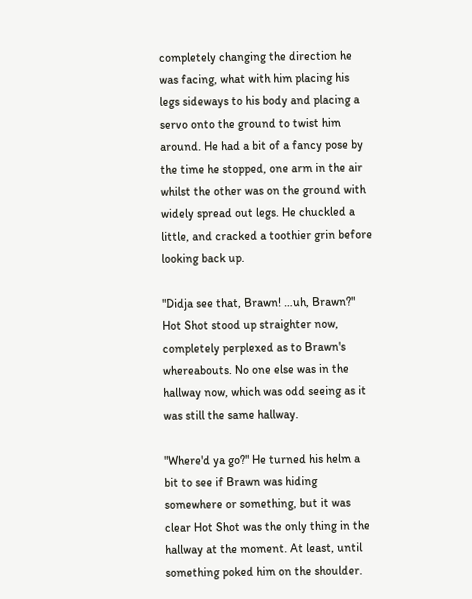completely changing the direction he was facing, what with him placing his legs sideways to his body and placing a servo onto the ground to twist him around. He had a bit of a fancy pose by the time he stopped, one arm in the air whilst the other was on the ground with widely spread out legs. He chuckled a little, and cracked a toothier grin before looking back up.

"Didja see that, Brawn! …uh, Brawn?" Hot Shot stood up straighter now, completely perplexed as to Brawn's whereabouts. No one else was in the hallway now, which was odd seeing as it was still the same hallway.

"Where'd ya go?" He turned his helm a bit to see if Brawn was hiding somewhere or something, but it was clear Hot Shot was the only thing in the hallway at the moment. At least, until something poked him on the shoulder.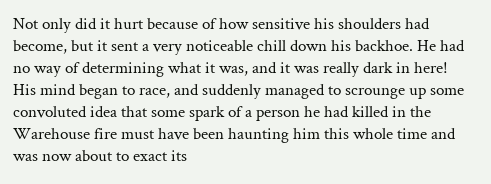Not only did it hurt because of how sensitive his shoulders had become, but it sent a very noticeable chill down his backhoe. He had no way of determining what it was, and it was really dark in here! His mind began to race, and suddenly managed to scrounge up some convoluted idea that some spark of a person he had killed in the Warehouse fire must have been haunting him this whole time and was now about to exact its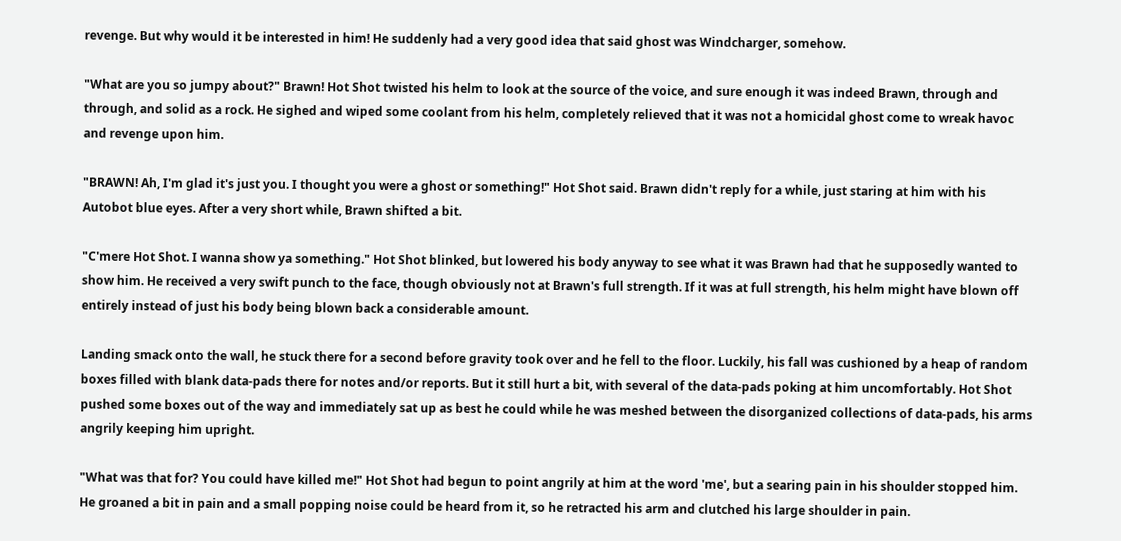revenge. But why would it be interested in him! He suddenly had a very good idea that said ghost was Windcharger, somehow.

"What are you so jumpy about?" Brawn! Hot Shot twisted his helm to look at the source of the voice, and sure enough it was indeed Brawn, through and through, and solid as a rock. He sighed and wiped some coolant from his helm, completely relieved that it was not a homicidal ghost come to wreak havoc and revenge upon him.

"BRAWN! Ah, I'm glad it's just you. I thought you were a ghost or something!" Hot Shot said. Brawn didn't reply for a while, just staring at him with his Autobot blue eyes. After a very short while, Brawn shifted a bit.

"C'mere Hot Shot. I wanna show ya something." Hot Shot blinked, but lowered his body anyway to see what it was Brawn had that he supposedly wanted to show him. He received a very swift punch to the face, though obviously not at Brawn's full strength. If it was at full strength, his helm might have blown off entirely instead of just his body being blown back a considerable amount.

Landing smack onto the wall, he stuck there for a second before gravity took over and he fell to the floor. Luckily, his fall was cushioned by a heap of random boxes filled with blank data-pads there for notes and/or reports. But it still hurt a bit, with several of the data-pads poking at him uncomfortably. Hot Shot pushed some boxes out of the way and immediately sat up as best he could while he was meshed between the disorganized collections of data-pads, his arms angrily keeping him upright.

"What was that for? You could have killed me!" Hot Shot had begun to point angrily at him at the word 'me', but a searing pain in his shoulder stopped him. He groaned a bit in pain and a small popping noise could be heard from it, so he retracted his arm and clutched his large shoulder in pain.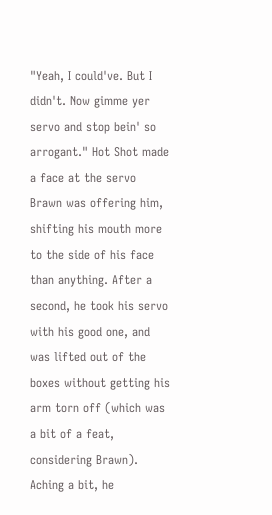"Yeah, I could've. But I didn't. Now gimme yer servo and stop bein' so arrogant." Hot Shot made a face at the servo Brawn was offering him, shifting his mouth more to the side of his face than anything. After a second, he took his servo with his good one, and was lifted out of the boxes without getting his arm torn off (which was a bit of a feat, considering Brawn). Aching a bit, he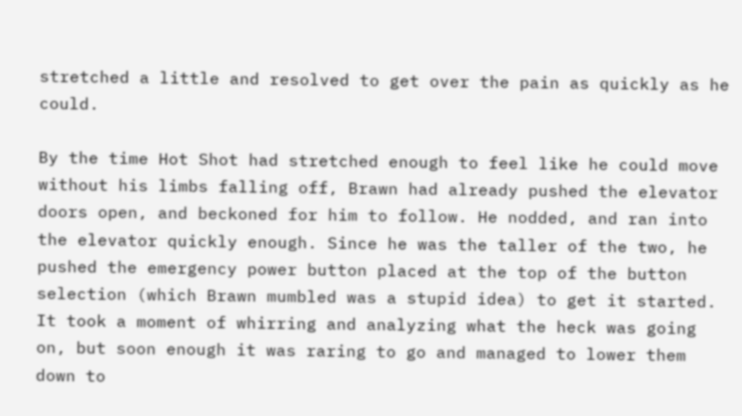stretched a little and resolved to get over the pain as quickly as he could.

By the time Hot Shot had stretched enough to feel like he could move without his limbs falling off, Brawn had already pushed the elevator doors open, and beckoned for him to follow. He nodded, and ran into the elevator quickly enough. Since he was the taller of the two, he pushed the emergency power button placed at the top of the button selection (which Brawn mumbled was a stupid idea) to get it started. It took a moment of whirring and analyzing what the heck was going on, but soon enough it was raring to go and managed to lower them down to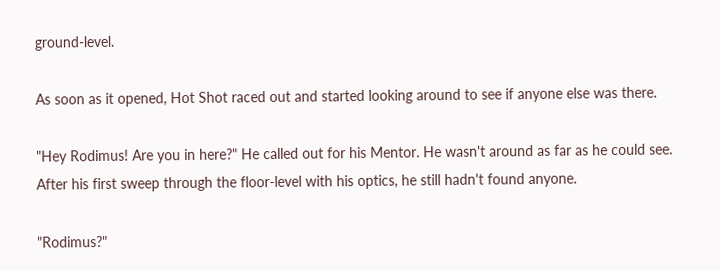ground-level.

As soon as it opened, Hot Shot raced out and started looking around to see if anyone else was there.

"Hey Rodimus! Are you in here?" He called out for his Mentor. He wasn't around as far as he could see. After his first sweep through the floor-level with his optics, he still hadn't found anyone.

"Rodimus?"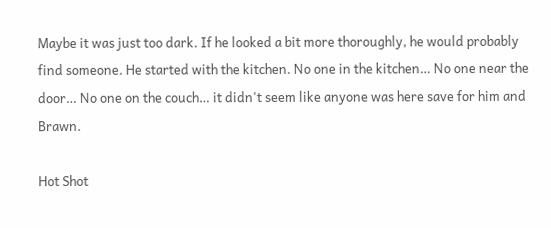Maybe it was just too dark. If he looked a bit more thoroughly, he would probably find someone. He started with the kitchen. No one in the kitchen… No one near the door… No one on the couch… it didn't seem like anyone was here save for him and Brawn.

Hot Shot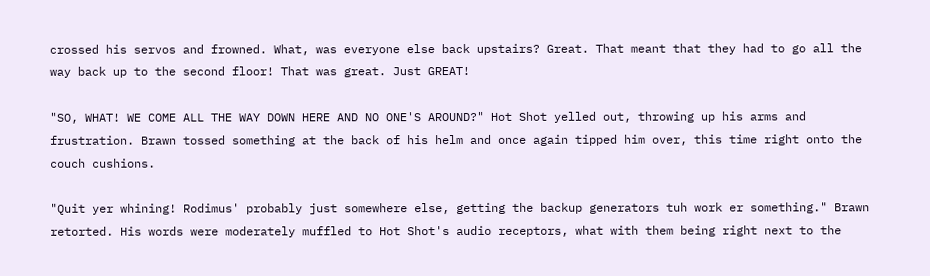crossed his servos and frowned. What, was everyone else back upstairs? Great. That meant that they had to go all the way back up to the second floor! That was great. Just GREAT!

"SO, WHAT! WE COME ALL THE WAY DOWN HERE AND NO ONE'S AROUND?" Hot Shot yelled out, throwing up his arms and frustration. Brawn tossed something at the back of his helm and once again tipped him over, this time right onto the couch cushions.

"Quit yer whining! Rodimus' probably just somewhere else, getting the backup generators tuh work er something." Brawn retorted. His words were moderately muffled to Hot Shot's audio receptors, what with them being right next to the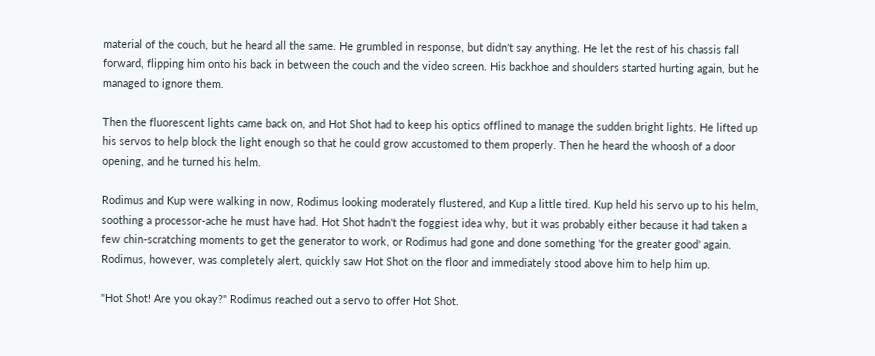material of the couch, but he heard all the same. He grumbled in response, but didn't say anything. He let the rest of his chassis fall forward, flipping him onto his back in between the couch and the video screen. His backhoe and shoulders started hurting again, but he managed to ignore them.

Then the fluorescent lights came back on, and Hot Shot had to keep his optics offlined to manage the sudden bright lights. He lifted up his servos to help block the light enough so that he could grow accustomed to them properly. Then he heard the whoosh of a door opening, and he turned his helm.

Rodimus and Kup were walking in now, Rodimus looking moderately flustered, and Kup a little tired. Kup held his servo up to his helm, soothing a processor-ache he must have had. Hot Shot hadn't the foggiest idea why, but it was probably either because it had taken a few chin-scratching moments to get the generator to work, or Rodimus had gone and done something 'for the greater good' again. Rodimus, however, was completely alert, quickly saw Hot Shot on the floor and immediately stood above him to help him up.

"Hot Shot! Are you okay?" Rodimus reached out a servo to offer Hot Shot.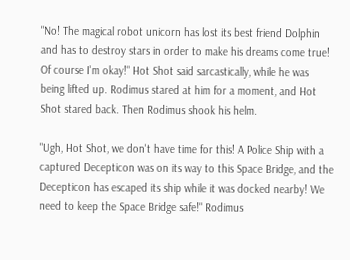"No! The magical robot unicorn has lost its best friend Dolphin and has to destroy stars in order to make his dreams come true! Of course I'm okay!" Hot Shot said sarcastically, while he was being lifted up. Rodimus stared at him for a moment, and Hot Shot stared back. Then Rodimus shook his helm.

"Ugh, Hot Shot, we don't have time for this! A Police Ship with a captured Decepticon was on its way to this Space Bridge, and the Decepticon has escaped its ship while it was docked nearby! We need to keep the Space Bridge safe!" Rodimus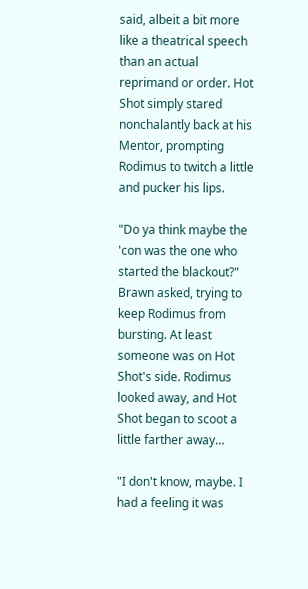said, albeit a bit more like a theatrical speech than an actual reprimand or order. Hot Shot simply stared nonchalantly back at his Mentor, prompting Rodimus to twitch a little and pucker his lips.

"Do ya think maybe the 'con was the one who started the blackout?" Brawn asked, trying to keep Rodimus from bursting. At least someone was on Hot Shot's side. Rodimus looked away, and Hot Shot began to scoot a little farther away…

"I don't know, maybe. I had a feeling it was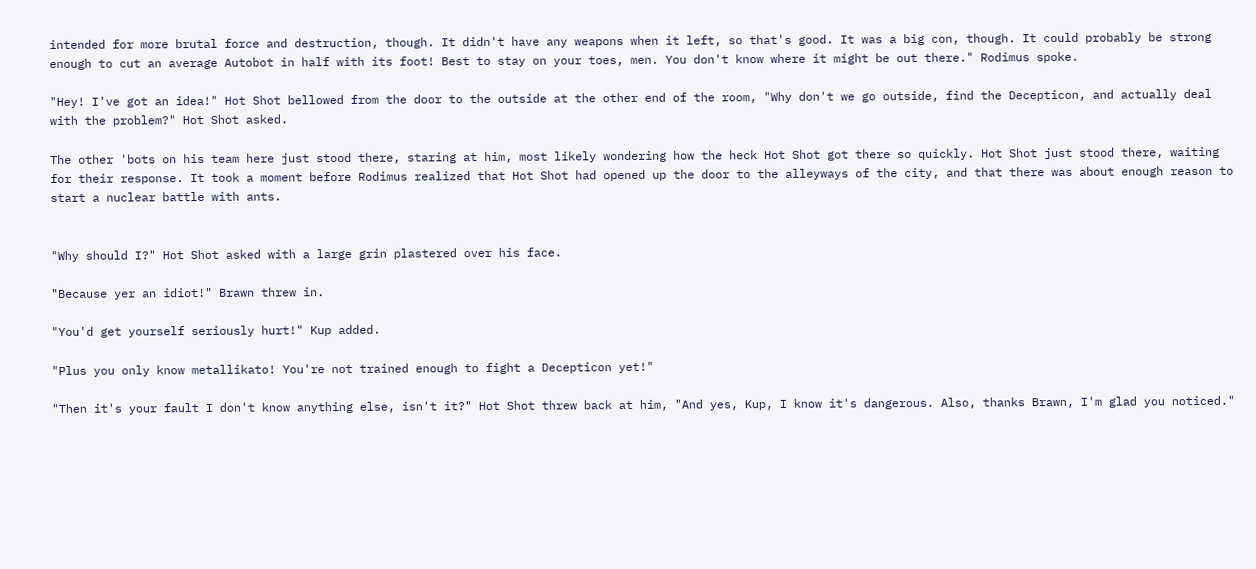intended for more brutal force and destruction, though. It didn't have any weapons when it left, so that's good. It was a big con, though. It could probably be strong enough to cut an average Autobot in half with its foot! Best to stay on your toes, men. You don't know where it might be out there." Rodimus spoke.

"Hey! I've got an idea!" Hot Shot bellowed from the door to the outside at the other end of the room, "Why don't we go outside, find the Decepticon, and actually deal with the problem?" Hot Shot asked.

The other 'bots on his team here just stood there, staring at him, most likely wondering how the heck Hot Shot got there so quickly. Hot Shot just stood there, waiting for their response. It took a moment before Rodimus realized that Hot Shot had opened up the door to the alleyways of the city, and that there was about enough reason to start a nuclear battle with ants.


"Why should I?" Hot Shot asked with a large grin plastered over his face.

"Because yer an idiot!" Brawn threw in.

"You'd get yourself seriously hurt!" Kup added.

"Plus you only know metallikato! You're not trained enough to fight a Decepticon yet!"

"Then it's your fault I don't know anything else, isn't it?" Hot Shot threw back at him, "And yes, Kup, I know it's dangerous. Also, thanks Brawn, I'm glad you noticed."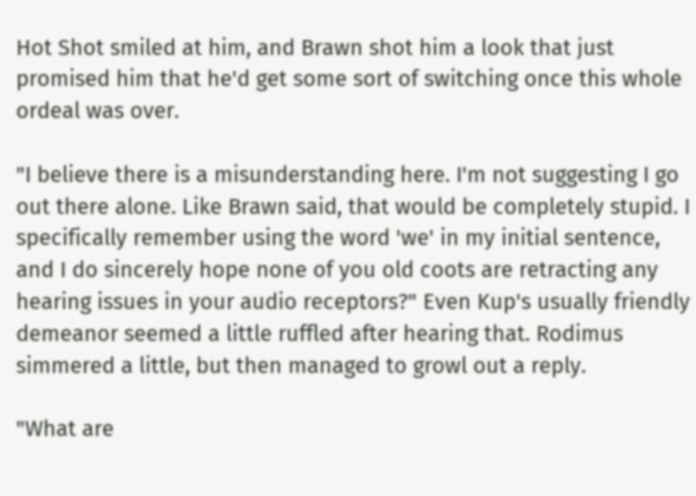Hot Shot smiled at him, and Brawn shot him a look that just promised him that he'd get some sort of switching once this whole ordeal was over.

"I believe there is a misunderstanding here. I'm not suggesting I go out there alone. Like Brawn said, that would be completely stupid. I specifically remember using the word 'we' in my initial sentence, and I do sincerely hope none of you old coots are retracting any hearing issues in your audio receptors?" Even Kup's usually friendly demeanor seemed a little ruffled after hearing that. Rodimus simmered a little, but then managed to growl out a reply.

"What are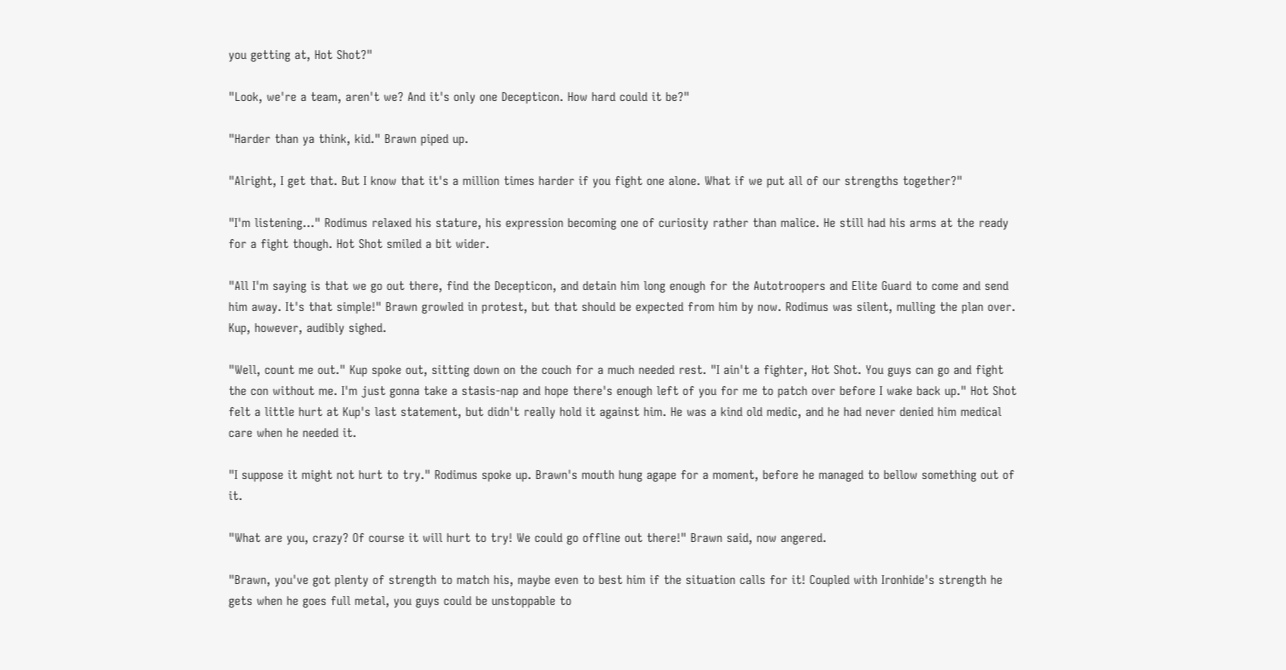you getting at, Hot Shot?"

"Look, we're a team, aren't we? And it's only one Decepticon. How hard could it be?"

"Harder than ya think, kid." Brawn piped up.

"Alright, I get that. But I know that it's a million times harder if you fight one alone. What if we put all of our strengths together?"

"I'm listening…" Rodimus relaxed his stature, his expression becoming one of curiosity rather than malice. He still had his arms at the ready for a fight though. Hot Shot smiled a bit wider.

"All I'm saying is that we go out there, find the Decepticon, and detain him long enough for the Autotroopers and Elite Guard to come and send him away. It's that simple!" Brawn growled in protest, but that should be expected from him by now. Rodimus was silent, mulling the plan over. Kup, however, audibly sighed.

"Well, count me out." Kup spoke out, sitting down on the couch for a much needed rest. "I ain't a fighter, Hot Shot. You guys can go and fight the con without me. I'm just gonna take a stasis-nap and hope there's enough left of you for me to patch over before I wake back up." Hot Shot felt a little hurt at Kup's last statement, but didn't really hold it against him. He was a kind old medic, and he had never denied him medical care when he needed it.

"I suppose it might not hurt to try." Rodimus spoke up. Brawn's mouth hung agape for a moment, before he managed to bellow something out of it.

"What are you, crazy? Of course it will hurt to try! We could go offline out there!" Brawn said, now angered.

"Brawn, you've got plenty of strength to match his, maybe even to best him if the situation calls for it! Coupled with Ironhide's strength he gets when he goes full metal, you guys could be unstoppable to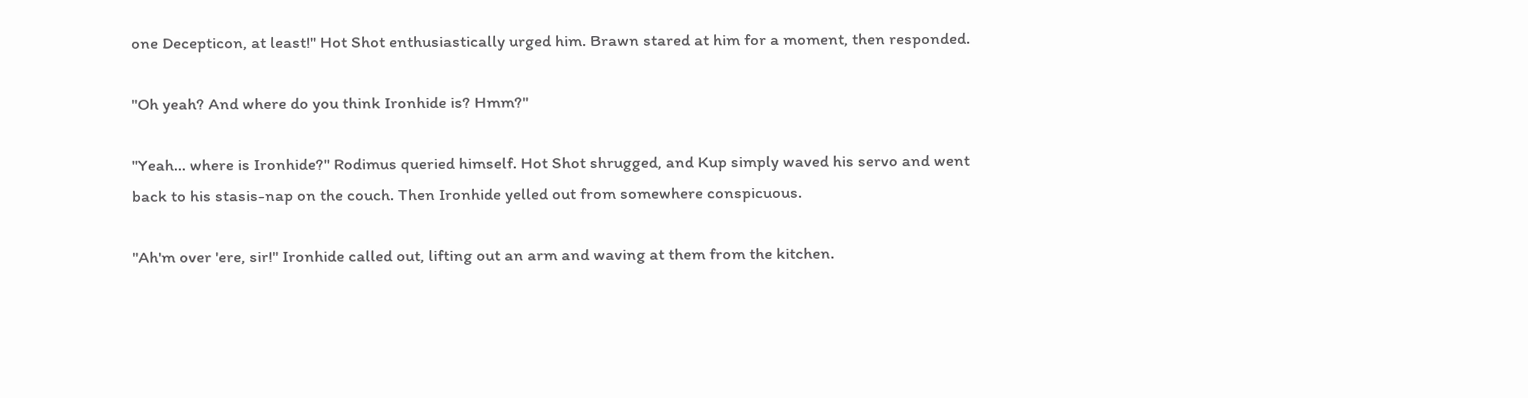one Decepticon, at least!" Hot Shot enthusiastically urged him. Brawn stared at him for a moment, then responded.

"Oh yeah? And where do you think Ironhide is? Hmm?"

"Yeah… where is Ironhide?" Rodimus queried himself. Hot Shot shrugged, and Kup simply waved his servo and went back to his stasis-nap on the couch. Then Ironhide yelled out from somewhere conspicuous.

"Ah'm over 'ere, sir!" Ironhide called out, lifting out an arm and waving at them from the kitchen.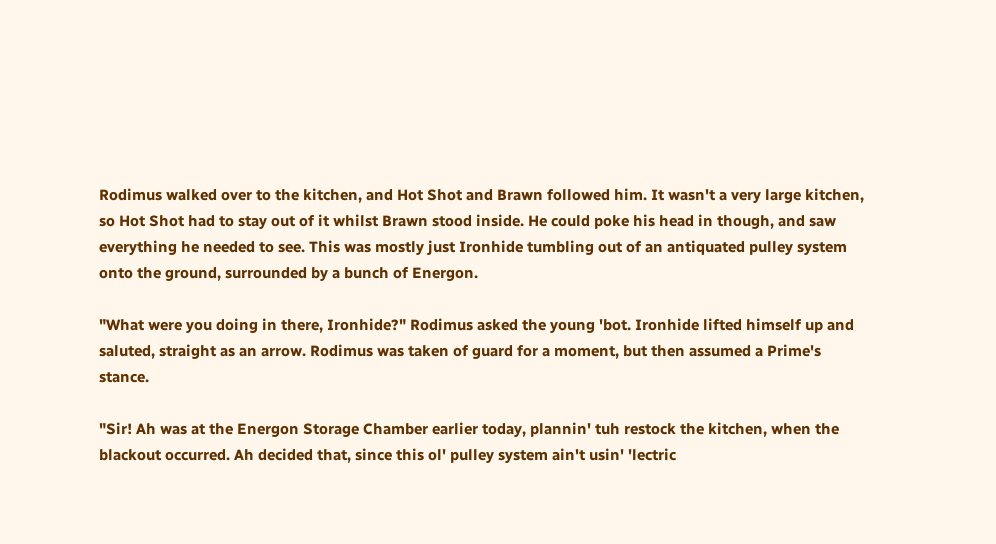Rodimus walked over to the kitchen, and Hot Shot and Brawn followed him. It wasn't a very large kitchen, so Hot Shot had to stay out of it whilst Brawn stood inside. He could poke his head in though, and saw everything he needed to see. This was mostly just Ironhide tumbling out of an antiquated pulley system onto the ground, surrounded by a bunch of Energon.

"What were you doing in there, Ironhide?" Rodimus asked the young 'bot. Ironhide lifted himself up and saluted, straight as an arrow. Rodimus was taken of guard for a moment, but then assumed a Prime's stance.

"Sir! Ah was at the Energon Storage Chamber earlier today, plannin' tuh restock the kitchen, when the blackout occurred. Ah decided that, since this ol' pulley system ain't usin' 'lectric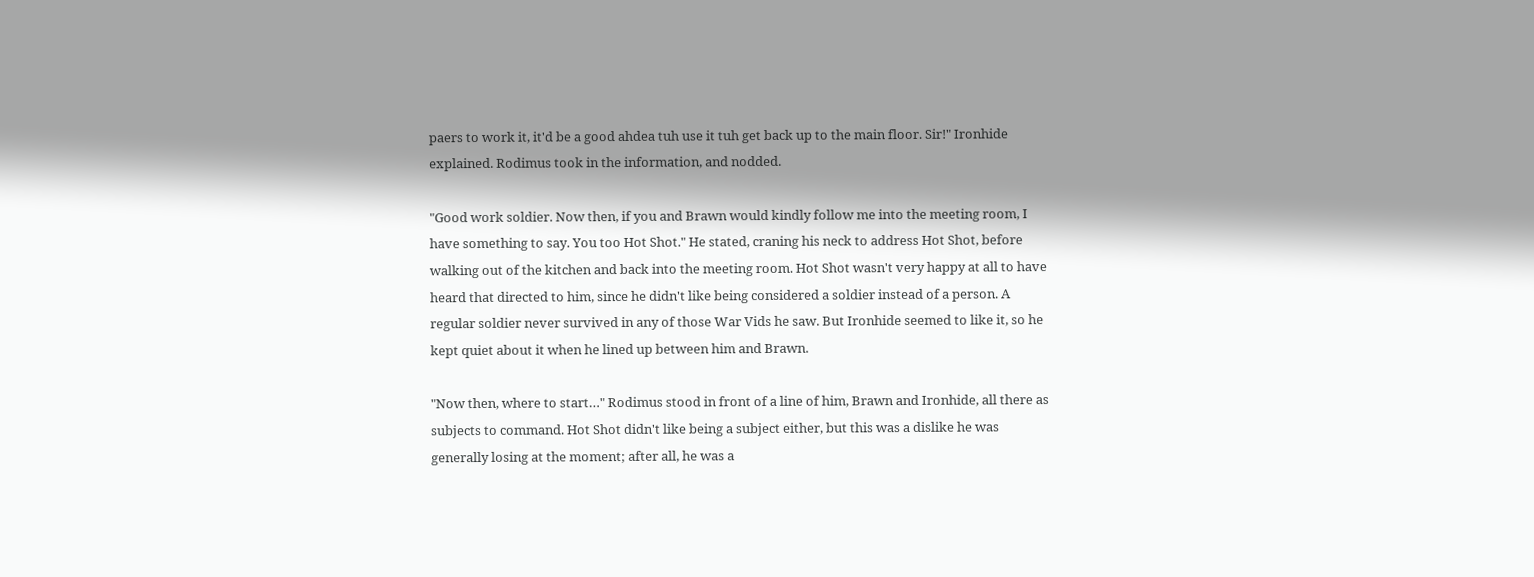paers to work it, it'd be a good ahdea tuh use it tuh get back up to the main floor. Sir!" Ironhide explained. Rodimus took in the information, and nodded.

"Good work soldier. Now then, if you and Brawn would kindly follow me into the meeting room, I have something to say. You too Hot Shot." He stated, craning his neck to address Hot Shot, before walking out of the kitchen and back into the meeting room. Hot Shot wasn't very happy at all to have heard that directed to him, since he didn't like being considered a soldier instead of a person. A regular soldier never survived in any of those War Vids he saw. But Ironhide seemed to like it, so he kept quiet about it when he lined up between him and Brawn.

"Now then, where to start…" Rodimus stood in front of a line of him, Brawn and Ironhide, all there as subjects to command. Hot Shot didn't like being a subject either, but this was a dislike he was generally losing at the moment; after all, he was a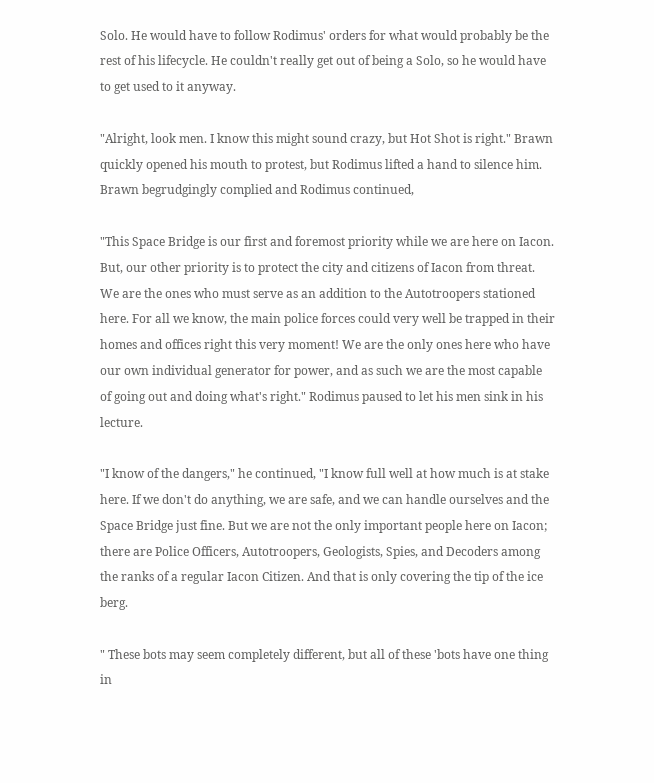Solo. He would have to follow Rodimus' orders for what would probably be the rest of his lifecycle. He couldn't really get out of being a Solo, so he would have to get used to it anyway.

"Alright, look men. I know this might sound crazy, but Hot Shot is right." Brawn quickly opened his mouth to protest, but Rodimus lifted a hand to silence him. Brawn begrudgingly complied and Rodimus continued,

"This Space Bridge is our first and foremost priority while we are here on Iacon. But, our other priority is to protect the city and citizens of Iacon from threat. We are the ones who must serve as an addition to the Autotroopers stationed here. For all we know, the main police forces could very well be trapped in their homes and offices right this very moment! We are the only ones here who have our own individual generator for power, and as such we are the most capable of going out and doing what's right." Rodimus paused to let his men sink in his lecture.

"I know of the dangers," he continued, "I know full well at how much is at stake here. If we don't do anything, we are safe, and we can handle ourselves and the Space Bridge just fine. But we are not the only important people here on Iacon; there are Police Officers, Autotroopers, Geologists, Spies, and Decoders among the ranks of a regular Iacon Citizen. And that is only covering the tip of the ice berg.

" These bots may seem completely different, but all of these 'bots have one thing in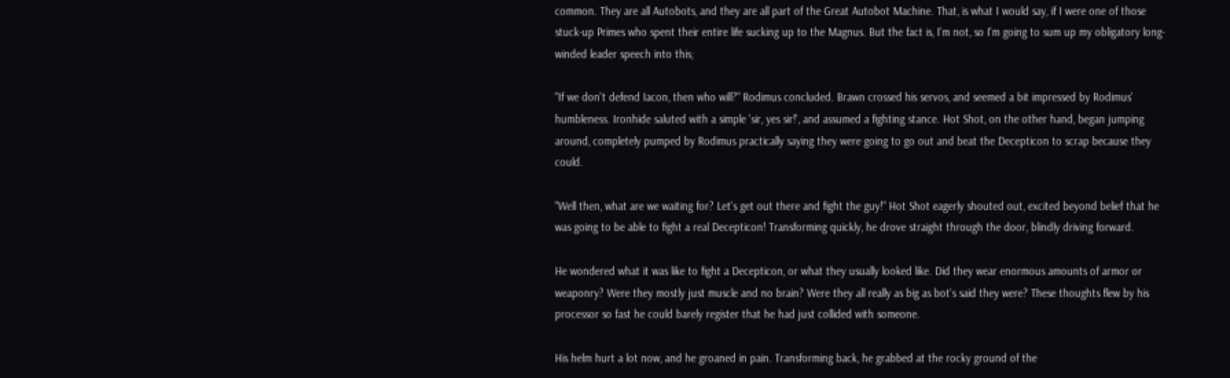common. They are all Autobots, and they are all part of the Great Autobot Machine. That, is what I would say, if I were one of those stuck-up Primes who spent their entire life sucking up to the Magnus. But the fact is, I'm not, so I'm going to sum up my obligatory long-winded leader speech into this;

"If we don't defend Iacon, then who will?" Rodimus concluded. Brawn crossed his servos, and seemed a bit impressed by Rodimus' humbleness. Ironhide saluted with a simple 'sir, yes sir!', and assumed a fighting stance. Hot Shot, on the other hand, began jumping around, completely pumped by Rodimus practically saying they were going to go out and beat the Decepticon to scrap because they could.

"Well then, what are we waiting for? Let's get out there and fight the guy!" Hot Shot eagerly shouted out, excited beyond belief that he was going to be able to fight a real Decepticon! Transforming quickly, he drove straight through the door, blindly driving forward.

He wondered what it was like to fight a Decepticon, or what they usually looked like. Did they wear enormous amounts of armor or weaponry? Were they mostly just muscle and no brain? Were they all really as big as bot's said they were? These thoughts flew by his processor so fast he could barely register that he had just collided with someone.

His helm hurt a lot now, and he groaned in pain. Transforming back, he grabbed at the rocky ground of the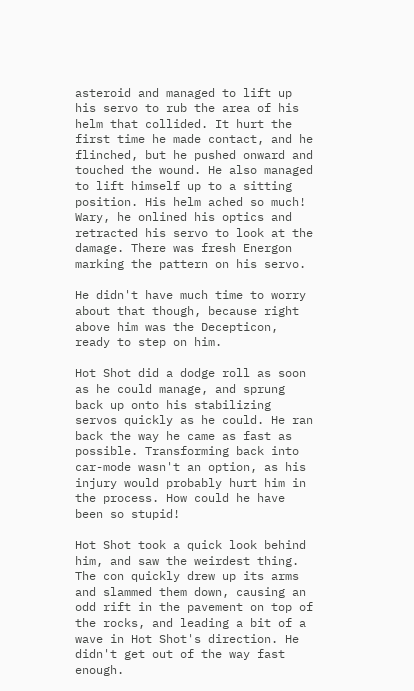asteroid and managed to lift up his servo to rub the area of his helm that collided. It hurt the first time he made contact, and he flinched, but he pushed onward and touched the wound. He also managed to lift himself up to a sitting position. His helm ached so much! Wary, he onlined his optics and retracted his servo to look at the damage. There was fresh Energon marking the pattern on his servo.

He didn't have much time to worry about that though, because right above him was the Decepticon, ready to step on him.

Hot Shot did a dodge roll as soon as he could manage, and sprung back up onto his stabilizing servos quickly as he could. He ran back the way he came as fast as possible. Transforming back into car-mode wasn't an option, as his injury would probably hurt him in the process. How could he have been so stupid!

Hot Shot took a quick look behind him, and saw the weirdest thing. The con quickly drew up its arms and slammed them down, causing an odd rift in the pavement on top of the rocks, and leading a bit of a wave in Hot Shot's direction. He didn't get out of the way fast enough.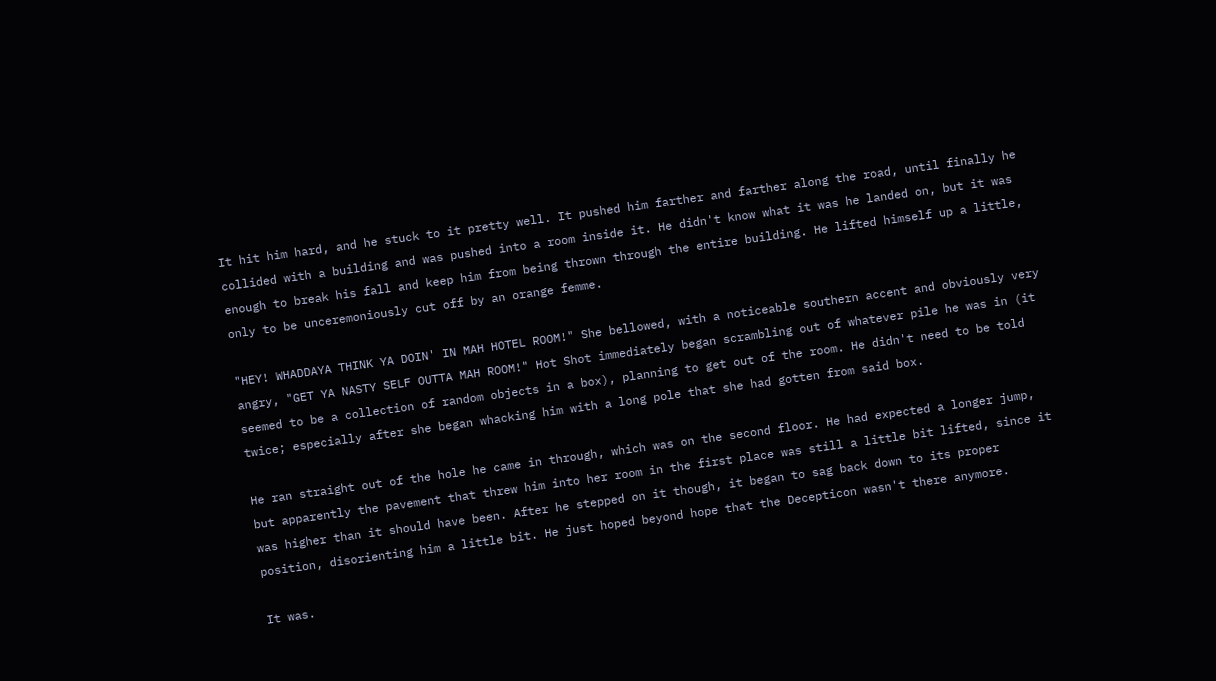It hit him hard, and he stuck to it pretty well. It pushed him farther and farther along the road, until finally he collided with a building and was pushed into a room inside it. He didn't know what it was he landed on, but it was enough to break his fall and keep him from being thrown through the entire building. He lifted himself up a little, only to be unceremoniously cut off by an orange femme.

"HEY! WHADDAYA THINK YA DOIN' IN MAH HOTEL ROOM!" She bellowed, with a noticeable southern accent and obviously very angry, "GET YA NASTY SELF OUTTA MAH ROOM!" Hot Shot immediately began scrambling out of whatever pile he was in (it seemed to be a collection of random objects in a box), planning to get out of the room. He didn't need to be told twice; especially after she began whacking him with a long pole that she had gotten from said box.

He ran straight out of the hole he came in through, which was on the second floor. He had expected a longer jump, but apparently the pavement that threw him into her room in the first place was still a little bit lifted, since it was higher than it should have been. After he stepped on it though, it began to sag back down to its proper position, disorienting him a little bit. He just hoped beyond hope that the Decepticon wasn't there anymore.

It was.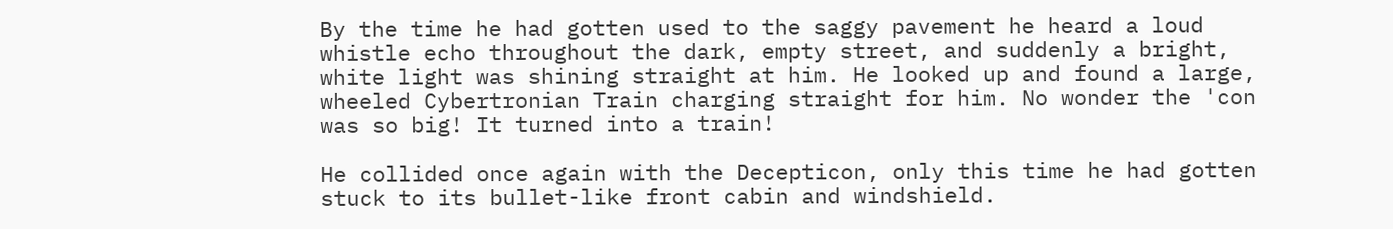By the time he had gotten used to the saggy pavement he heard a loud whistle echo throughout the dark, empty street, and suddenly a bright, white light was shining straight at him. He looked up and found a large, wheeled Cybertronian Train charging straight for him. No wonder the 'con was so big! It turned into a train!

He collided once again with the Decepticon, only this time he had gotten stuck to its bullet-like front cabin and windshield.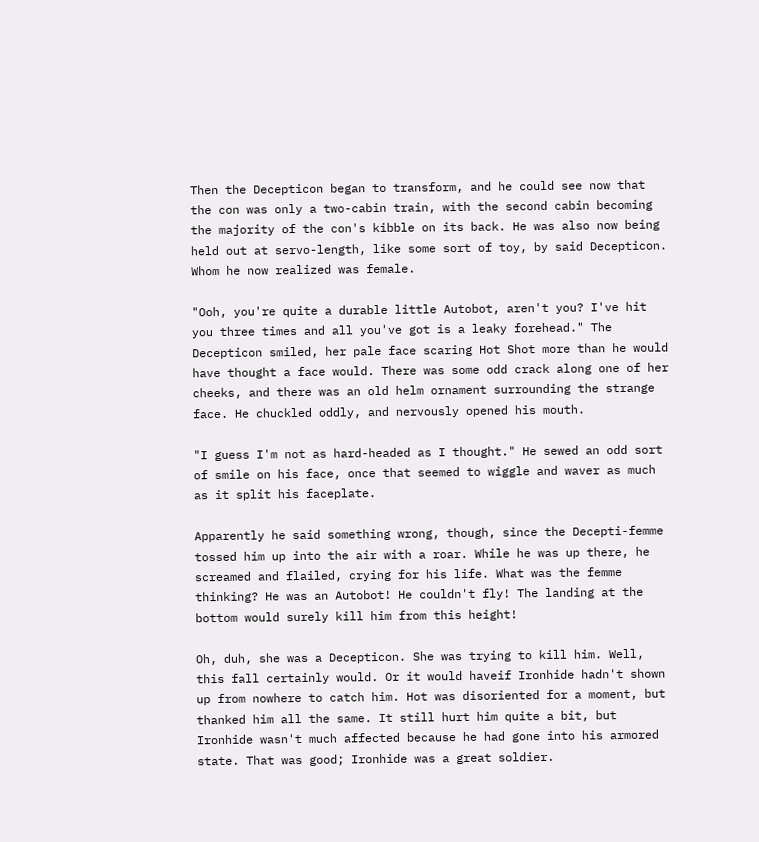Then the Decepticon began to transform, and he could see now that the con was only a two-cabin train, with the second cabin becoming the majority of the con's kibble on its back. He was also now being held out at servo-length, like some sort of toy, by said Decepticon. Whom he now realized was female.

"Ooh, you're quite a durable little Autobot, aren't you? I've hit you three times and all you've got is a leaky forehead." The Decepticon smiled, her pale face scaring Hot Shot more than he would have thought a face would. There was some odd crack along one of her cheeks, and there was an old helm ornament surrounding the strange face. He chuckled oddly, and nervously opened his mouth.

"I guess I'm not as hard-headed as I thought." He sewed an odd sort of smile on his face, once that seemed to wiggle and waver as much as it split his faceplate.

Apparently he said something wrong, though, since the Decepti-femme tossed him up into the air with a roar. While he was up there, he screamed and flailed, crying for his life. What was the femme thinking? He was an Autobot! He couldn't fly! The landing at the bottom would surely kill him from this height!

Oh, duh, she was a Decepticon. She was trying to kill him. Well, this fall certainly would. Or it would haveif Ironhide hadn't shown up from nowhere to catch him. Hot was disoriented for a moment, but thanked him all the same. It still hurt him quite a bit, but Ironhide wasn't much affected because he had gone into his armored state. That was good; Ironhide was a great soldier.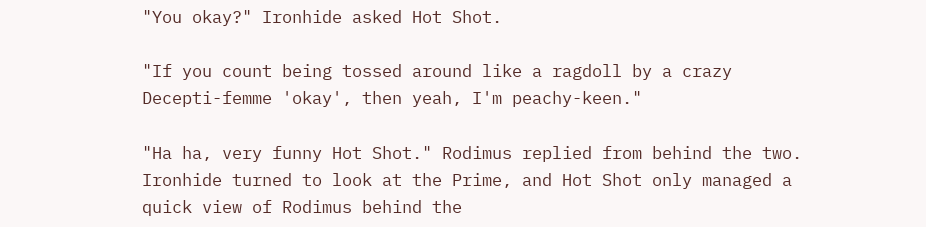"You okay?" Ironhide asked Hot Shot.

"If you count being tossed around like a ragdoll by a crazy Decepti-femme 'okay', then yeah, I'm peachy-keen."

"Ha ha, very funny Hot Shot." Rodimus replied from behind the two. Ironhide turned to look at the Prime, and Hot Shot only managed a quick view of Rodimus behind the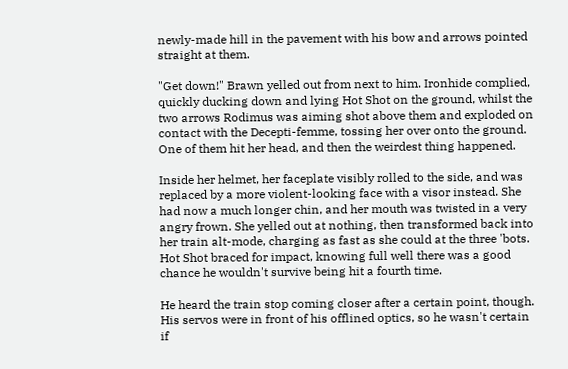newly-made hill in the pavement with his bow and arrows pointed straight at them.

"Get down!" Brawn yelled out from next to him. Ironhide complied, quickly ducking down and lying Hot Shot on the ground, whilst the two arrows Rodimus was aiming shot above them and exploded on contact with the Decepti-femme, tossing her over onto the ground. One of them hit her head, and then the weirdest thing happened.

Inside her helmet, her faceplate visibly rolled to the side, and was replaced by a more violent-looking face with a visor instead. She had now a much longer chin, and her mouth was twisted in a very angry frown. She yelled out at nothing, then transformed back into her train alt-mode, charging as fast as she could at the three 'bots. Hot Shot braced for impact, knowing full well there was a good chance he wouldn't survive being hit a fourth time.

He heard the train stop coming closer after a certain point, though. His servos were in front of his offlined optics, so he wasn't certain if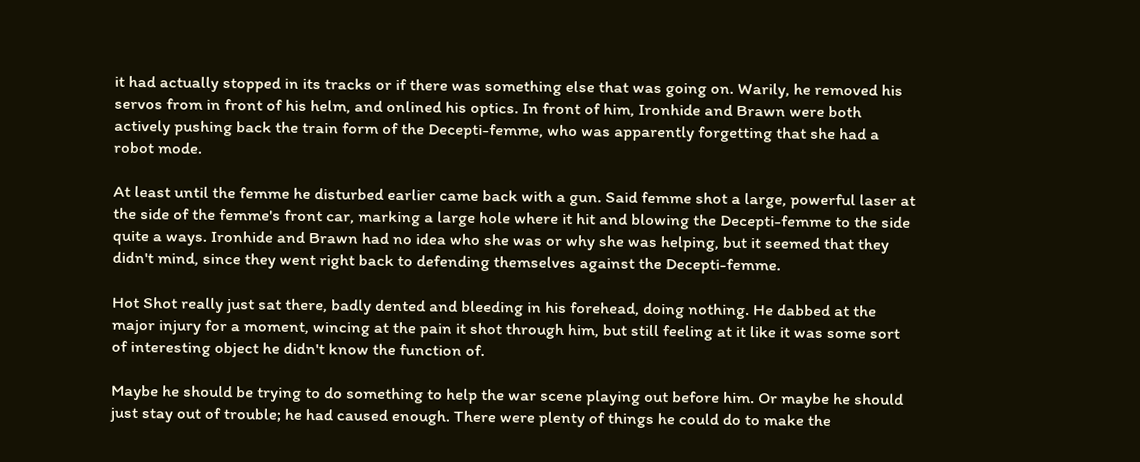it had actually stopped in its tracks or if there was something else that was going on. Warily, he removed his servos from in front of his helm, and onlined his optics. In front of him, Ironhide and Brawn were both actively pushing back the train form of the Decepti-femme, who was apparently forgetting that she had a robot mode.

At least until the femme he disturbed earlier came back with a gun. Said femme shot a large, powerful laser at the side of the femme's front car, marking a large hole where it hit and blowing the Decepti-femme to the side quite a ways. Ironhide and Brawn had no idea who she was or why she was helping, but it seemed that they didn't mind, since they went right back to defending themselves against the Decepti-femme.

Hot Shot really just sat there, badly dented and bleeding in his forehead, doing nothing. He dabbed at the major injury for a moment, wincing at the pain it shot through him, but still feeling at it like it was some sort of interesting object he didn't know the function of.

Maybe he should be trying to do something to help the war scene playing out before him. Or maybe he should just stay out of trouble; he had caused enough. There were plenty of things he could do to make the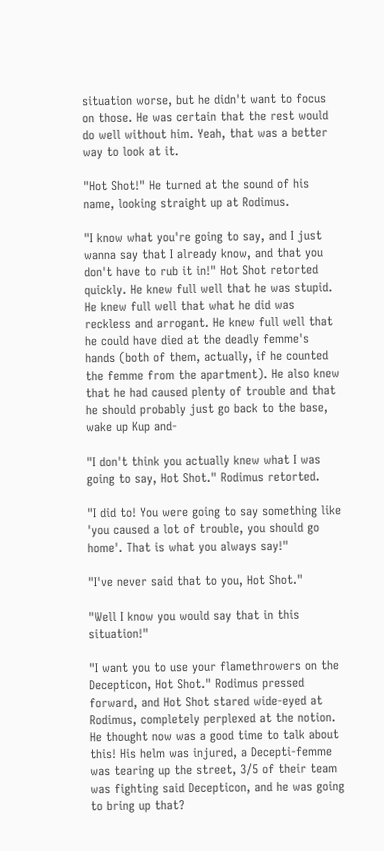situation worse, but he didn't want to focus on those. He was certain that the rest would do well without him. Yeah, that was a better way to look at it.

"Hot Shot!" He turned at the sound of his name, looking straight up at Rodimus.

"I know what you're going to say, and I just wanna say that I already know, and that you don't have to rub it in!" Hot Shot retorted quickly. He knew full well that he was stupid. He knew full well that what he did was reckless and arrogant. He knew full well that he could have died at the deadly femme's hands (both of them, actually, if he counted the femme from the apartment). He also knew that he had caused plenty of trouble and that he should probably just go back to the base, wake up Kup and-

"I don't think you actually knew what I was going to say, Hot Shot." Rodimus retorted.

"I did to! You were going to say something like 'you caused a lot of trouble, you should go home'. That is what you always say!"

"I've never said that to you, Hot Shot."

"Well I know you would say that in this situation!"

"I want you to use your flamethrowers on the Decepticon, Hot Shot." Rodimus pressed forward, and Hot Shot stared wide-eyed at Rodimus, completely perplexed at the notion. He thought now was a good time to talk about this! His helm was injured, a Decepti-femme was tearing up the street, 3/5 of their team was fighting said Decepticon, and he was going to bring up that?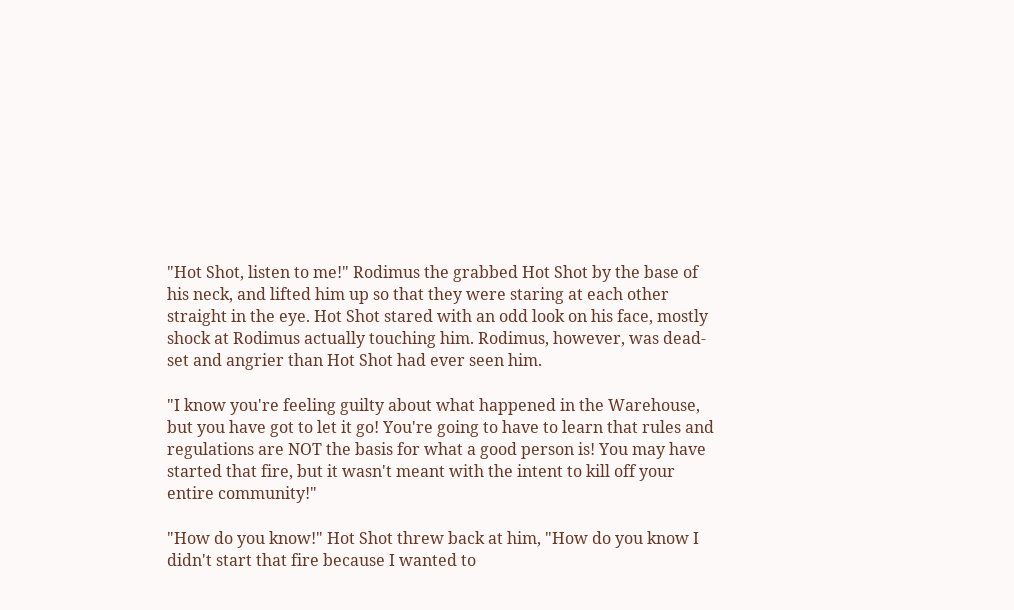"Hot Shot, listen to me!" Rodimus the grabbed Hot Shot by the base of his neck, and lifted him up so that they were staring at each other straight in the eye. Hot Shot stared with an odd look on his face, mostly shock at Rodimus actually touching him. Rodimus, however, was dead-set and angrier than Hot Shot had ever seen him.

"I know you're feeling guilty about what happened in the Warehouse, but you have got to let it go! You're going to have to learn that rules and regulations are NOT the basis for what a good person is! You may have started that fire, but it wasn't meant with the intent to kill off your entire community!"

"How do you know!" Hot Shot threw back at him, "How do you know I didn't start that fire because I wanted to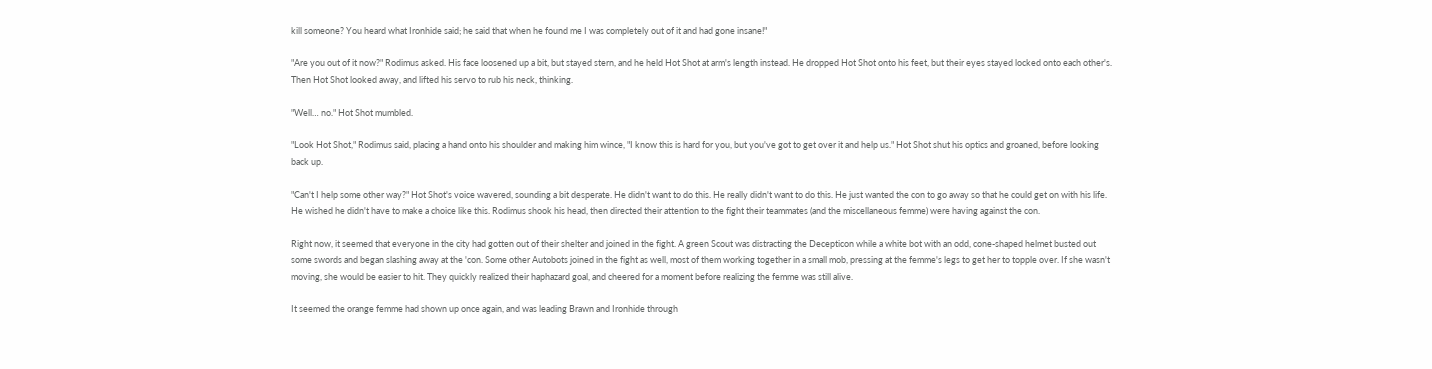kill someone? You heard what Ironhide said; he said that when he found me I was completely out of it and had gone insane!"

"Are you out of it now?" Rodimus asked. His face loosened up a bit, but stayed stern, and he held Hot Shot at arm's length instead. He dropped Hot Shot onto his feet, but their eyes stayed locked onto each other's. Then Hot Shot looked away, and lifted his servo to rub his neck, thinking.

"Well… no." Hot Shot mumbled.

"Look Hot Shot," Rodimus said, placing a hand onto his shoulder and making him wince, "I know this is hard for you, but you've got to get over it and help us." Hot Shot shut his optics and groaned, before looking back up.

"Can't I help some other way?" Hot Shot's voice wavered, sounding a bit desperate. He didn't want to do this. He really didn't want to do this. He just wanted the con to go away so that he could get on with his life. He wished he didn't have to make a choice like this. Rodimus shook his head, then directed their attention to the fight their teammates (and the miscellaneous femme) were having against the con.

Right now, it seemed that everyone in the city had gotten out of their shelter and joined in the fight. A green Scout was distracting the Decepticon while a white bot with an odd, cone-shaped helmet busted out some swords and began slashing away at the 'con. Some other Autobots joined in the fight as well, most of them working together in a small mob, pressing at the femme's legs to get her to topple over. If she wasn't moving, she would be easier to hit. They quickly realized their haphazard goal, and cheered for a moment before realizing the femme was still alive.

It seemed the orange femme had shown up once again, and was leading Brawn and Ironhide through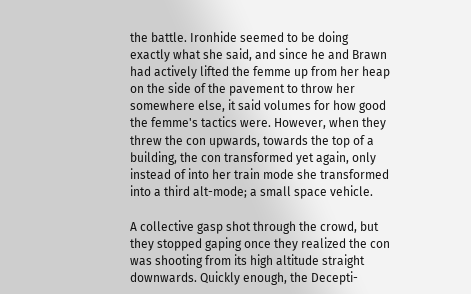the battle. Ironhide seemed to be doing exactly what she said, and since he and Brawn had actively lifted the femme up from her heap on the side of the pavement to throw her somewhere else, it said volumes for how good the femme's tactics were. However, when they threw the con upwards, towards the top of a building, the con transformed yet again, only instead of into her train mode she transformed into a third alt-mode; a small space vehicle.

A collective gasp shot through the crowd, but they stopped gaping once they realized the con was shooting from its high altitude straight downwards. Quickly enough, the Decepti-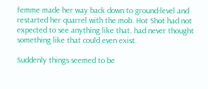femme made her way back down to ground-level and restarted her quarrel with the mob. Hot Shot had not expected to see anything like that, had never thought something like that could even exist.

Suddenly things seemed to be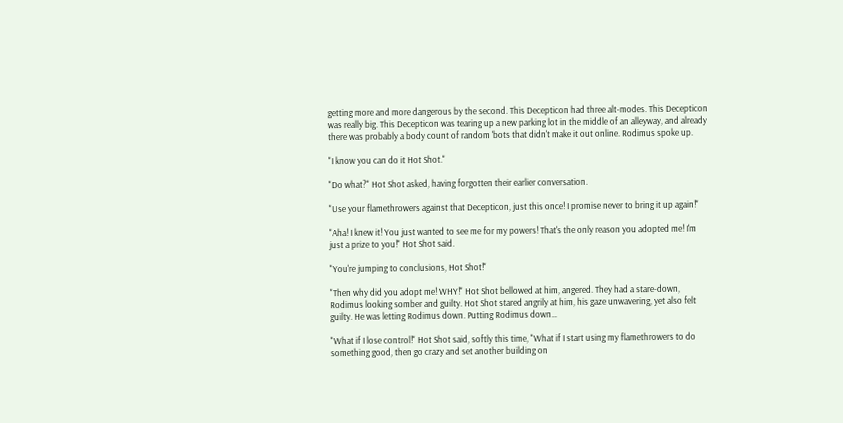getting more and more dangerous by the second. This Decepticon had three alt-modes. This Decepticon was really big. This Decepticon was tearing up a new parking lot in the middle of an alleyway, and already there was probably a body count of random 'bots that didn't make it out online. Rodimus spoke up.

"I know you can do it Hot Shot."

"Do what?" Hot Shot asked, having forgotten their earlier conversation.

"Use your flamethrowers against that Decepticon, just this once! I promise never to bring it up again!"

"Aha! I knew it! You just wanted to see me for my powers! That's the only reason you adopted me! I'm just a prize to you!" Hot Shot said.

"You're jumping to conclusions, Hot Shot!"

"Then why did you adopt me! WHY!" Hot Shot bellowed at him, angered. They had a stare-down, Rodimus looking somber and guilty. Hot Shot stared angrily at him, his gaze unwavering, yet also felt guilty. He was letting Rodimus down. Putting Rodimus down…

"What if I lose control!" Hot Shot said, softly this time, "What if I start using my flamethrowers to do something good, then go crazy and set another building on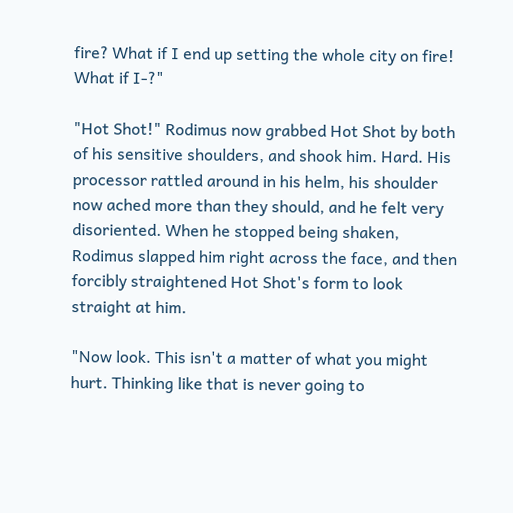fire? What if I end up setting the whole city on fire! What if I-?"

"Hot Shot!" Rodimus now grabbed Hot Shot by both of his sensitive shoulders, and shook him. Hard. His processor rattled around in his helm, his shoulder now ached more than they should, and he felt very disoriented. When he stopped being shaken, Rodimus slapped him right across the face, and then forcibly straightened Hot Shot's form to look straight at him.

"Now look. This isn't a matter of what you might hurt. Thinking like that is never going to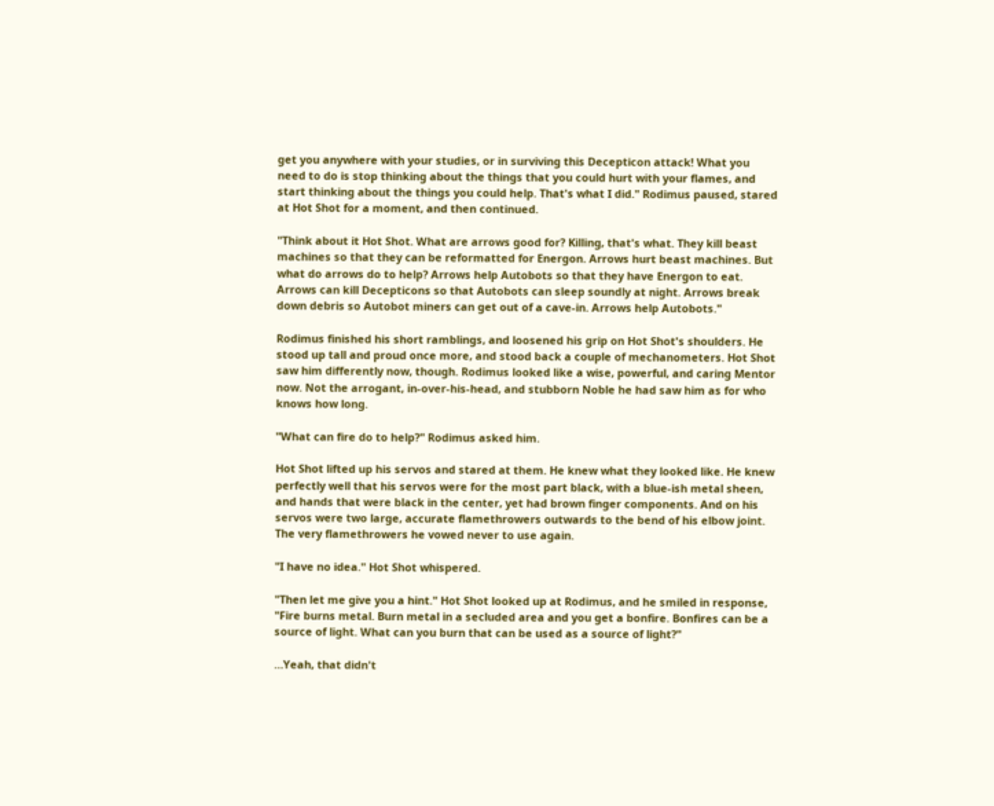get you anywhere with your studies, or in surviving this Decepticon attack! What you need to do is stop thinking about the things that you could hurt with your flames, and start thinking about the things you could help. That's what I did." Rodimus paused, stared at Hot Shot for a moment, and then continued.

"Think about it Hot Shot. What are arrows good for? Killing, that's what. They kill beast machines so that they can be reformatted for Energon. Arrows hurt beast machines. But what do arrows do to help? Arrows help Autobots so that they have Energon to eat. Arrows can kill Decepticons so that Autobots can sleep soundly at night. Arrows break down debris so Autobot miners can get out of a cave-in. Arrows help Autobots."

Rodimus finished his short ramblings, and loosened his grip on Hot Shot's shoulders. He stood up tall and proud once more, and stood back a couple of mechanometers. Hot Shot saw him differently now, though. Rodimus looked like a wise, powerful, and caring Mentor now. Not the arrogant, in-over-his-head, and stubborn Noble he had saw him as for who knows how long.

"What can fire do to help?" Rodimus asked him.

Hot Shot lifted up his servos and stared at them. He knew what they looked like. He knew perfectly well that his servos were for the most part black, with a blue-ish metal sheen, and hands that were black in the center, yet had brown finger components. And on his servos were two large, accurate flamethrowers outwards to the bend of his elbow joint. The very flamethrowers he vowed never to use again.

"I have no idea." Hot Shot whispered.

"Then let me give you a hint." Hot Shot looked up at Rodimus, and he smiled in response, "Fire burns metal. Burn metal in a secluded area and you get a bonfire. Bonfires can be a source of light. What can you burn that can be used as a source of light?"

…Yeah, that didn't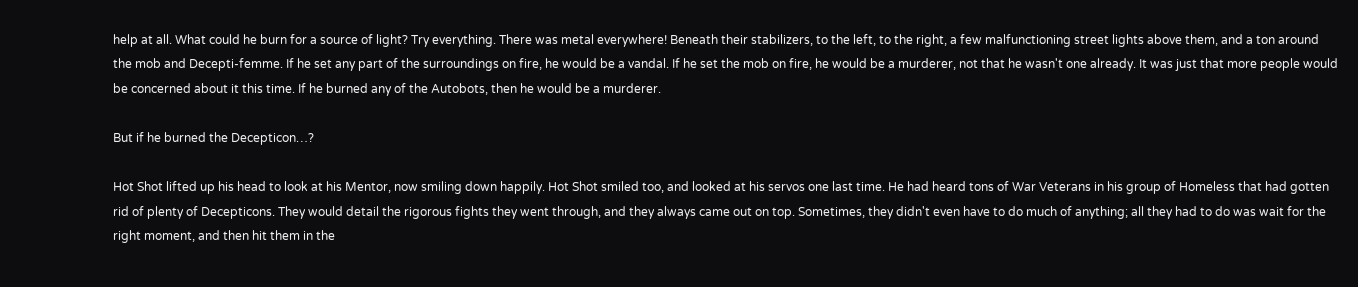help at all. What could he burn for a source of light? Try everything. There was metal everywhere! Beneath their stabilizers, to the left, to the right, a few malfunctioning street lights above them, and a ton around the mob and Decepti-femme. If he set any part of the surroundings on fire, he would be a vandal. If he set the mob on fire, he would be a murderer, not that he wasn't one already. It was just that more people would be concerned about it this time. If he burned any of the Autobots, then he would be a murderer.

But if he burned the Decepticon…?

Hot Shot lifted up his head to look at his Mentor, now smiling down happily. Hot Shot smiled too, and looked at his servos one last time. He had heard tons of War Veterans in his group of Homeless that had gotten rid of plenty of Decepticons. They would detail the rigorous fights they went through, and they always came out on top. Sometimes, they didn't even have to do much of anything; all they had to do was wait for the right moment, and then hit them in the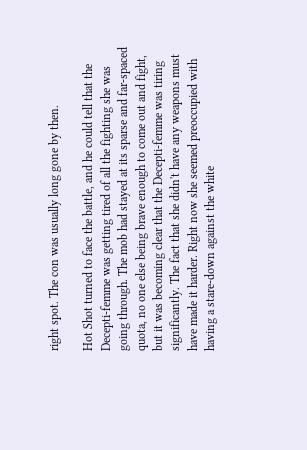right spot. The con was usually long gone by then.

Hot Shot turned to face the battle, and he could tell that the Decepti-femme was getting tired of all the fighting she was going through. The mob had stayed at its sparse and far-spaced quota, no one else being brave enough to come out and fight, but it was becoming clear that the Decepti-femme was tiring significantly. The fact that she didn't have any weapons must have made it harder. Right now she seemed preoccupied with having a stare-down against the white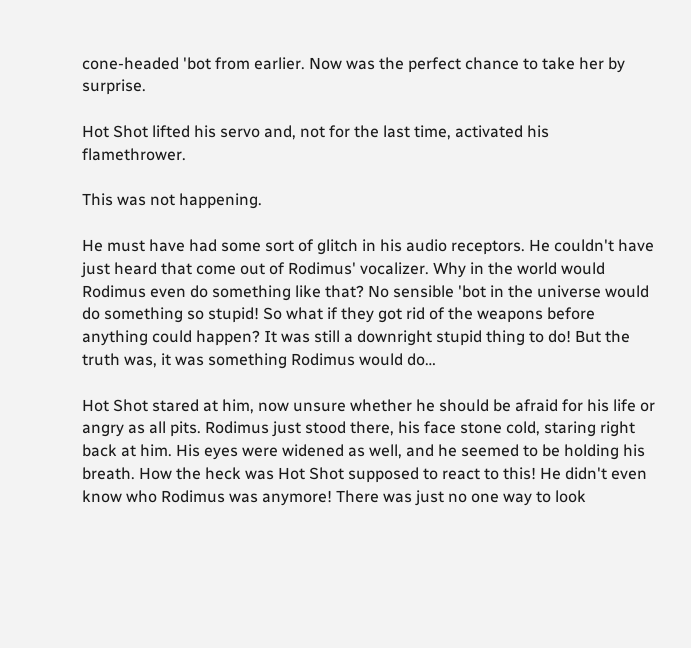cone-headed 'bot from earlier. Now was the perfect chance to take her by surprise.

Hot Shot lifted his servo and, not for the last time, activated his flamethrower.

This was not happening.

He must have had some sort of glitch in his audio receptors. He couldn't have just heard that come out of Rodimus' vocalizer. Why in the world would Rodimus even do something like that? No sensible 'bot in the universe would do something so stupid! So what if they got rid of the weapons before anything could happen? It was still a downright stupid thing to do! But the truth was, it was something Rodimus would do…

Hot Shot stared at him, now unsure whether he should be afraid for his life or angry as all pits. Rodimus just stood there, his face stone cold, staring right back at him. His eyes were widened as well, and he seemed to be holding his breath. How the heck was Hot Shot supposed to react to this! He didn't even know who Rodimus was anymore! There was just no one way to look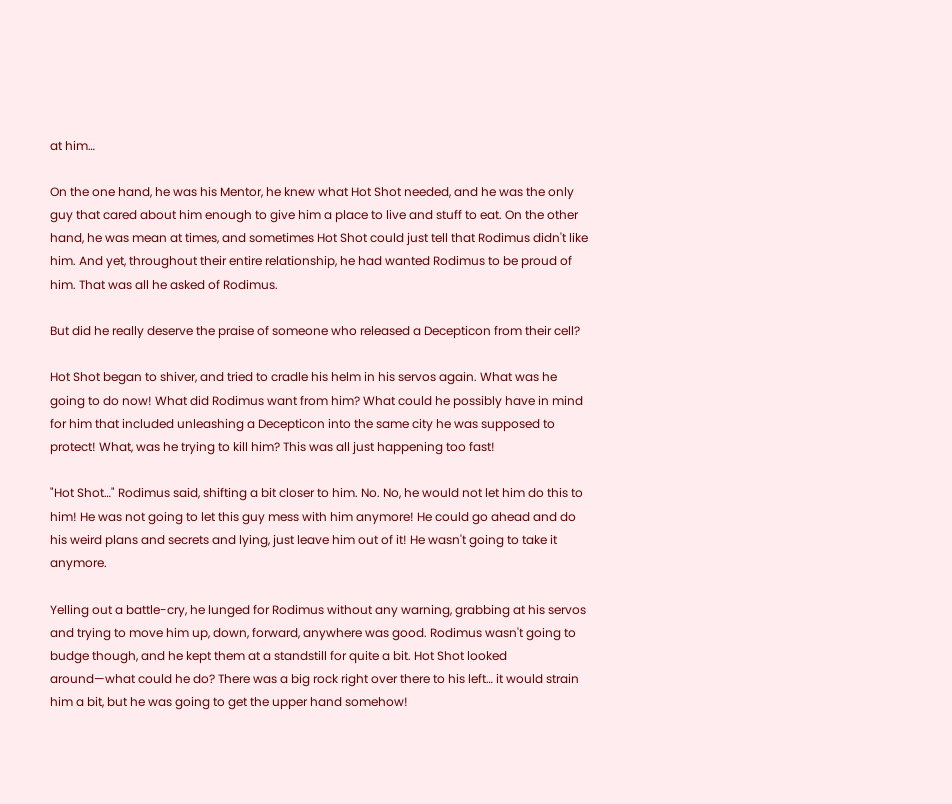at him…

On the one hand, he was his Mentor, he knew what Hot Shot needed, and he was the only guy that cared about him enough to give him a place to live and stuff to eat. On the other hand, he was mean at times, and sometimes Hot Shot could just tell that Rodimus didn't like him. And yet, throughout their entire relationship, he had wanted Rodimus to be proud of him. That was all he asked of Rodimus.

But did he really deserve the praise of someone who released a Decepticon from their cell?

Hot Shot began to shiver, and tried to cradle his helm in his servos again. What was he going to do now! What did Rodimus want from him? What could he possibly have in mind for him that included unleashing a Decepticon into the same city he was supposed to protect! What, was he trying to kill him? This was all just happening too fast!

"Hot Shot…" Rodimus said, shifting a bit closer to him. No. No, he would not let him do this to him! He was not going to let this guy mess with him anymore! He could go ahead and do his weird plans and secrets and lying, just leave him out of it! He wasn't going to take it anymore.

Yelling out a battle-cry, he lunged for Rodimus without any warning, grabbing at his servos and trying to move him up, down, forward, anywhere was good. Rodimus wasn't going to budge though, and he kept them at a standstill for quite a bit. Hot Shot looked around—what could he do? There was a big rock right over there to his left… it would strain him a bit, but he was going to get the upper hand somehow!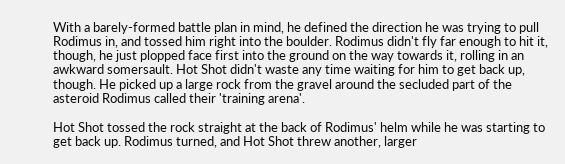With a barely-formed battle plan in mind, he defined the direction he was trying to pull Rodimus in, and tossed him right into the boulder. Rodimus didn't fly far enough to hit it, though, he just plopped face first into the ground on the way towards it, rolling in an awkward somersault. Hot Shot didn't waste any time waiting for him to get back up, though. He picked up a large rock from the gravel around the secluded part of the asteroid Rodimus called their 'training arena'.

Hot Shot tossed the rock straight at the back of Rodimus' helm while he was starting to get back up. Rodimus turned, and Hot Shot threw another, larger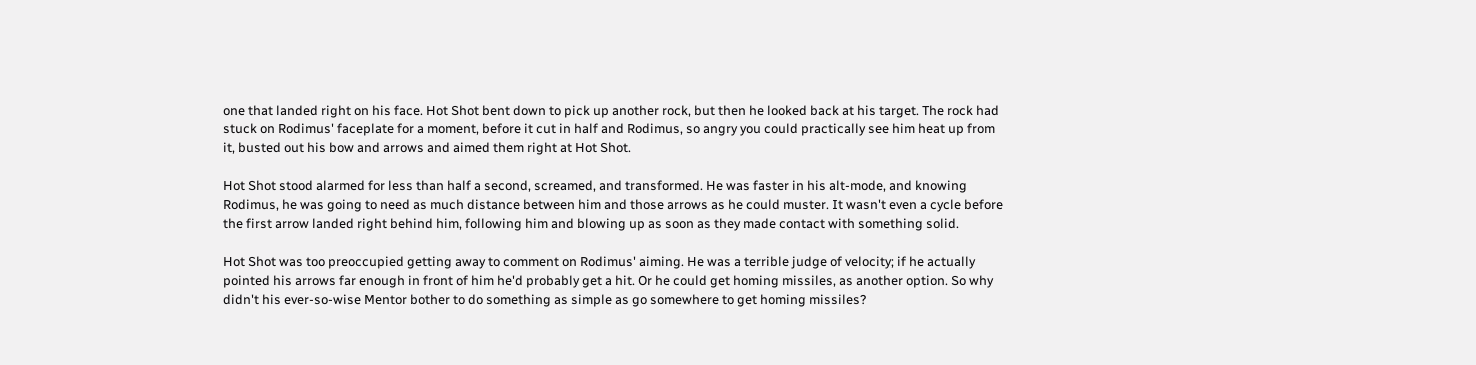one that landed right on his face. Hot Shot bent down to pick up another rock, but then he looked back at his target. The rock had stuck on Rodimus' faceplate for a moment, before it cut in half and Rodimus, so angry you could practically see him heat up from it, busted out his bow and arrows and aimed them right at Hot Shot.

Hot Shot stood alarmed for less than half a second, screamed, and transformed. He was faster in his alt-mode, and knowing Rodimus, he was going to need as much distance between him and those arrows as he could muster. It wasn't even a cycle before the first arrow landed right behind him, following him and blowing up as soon as they made contact with something solid.

Hot Shot was too preoccupied getting away to comment on Rodimus' aiming. He was a terrible judge of velocity; if he actually pointed his arrows far enough in front of him he'd probably get a hit. Or he could get homing missiles, as another option. So why didn't his ever-so-wise Mentor bother to do something as simple as go somewhere to get homing missiles?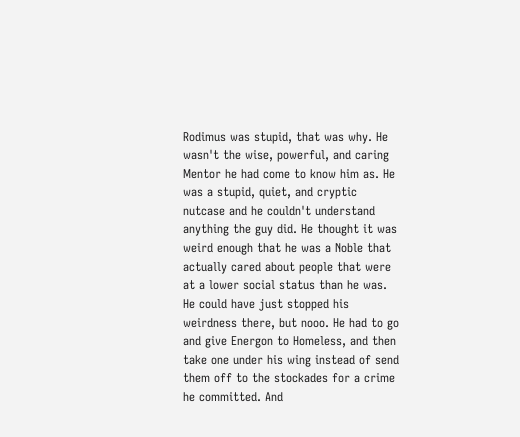Rodimus was stupid, that was why. He wasn't the wise, powerful, and caring Mentor he had come to know him as. He was a stupid, quiet, and cryptic nutcase and he couldn't understand anything the guy did. He thought it was weird enough that he was a Noble that actually cared about people that were at a lower social status than he was. He could have just stopped his weirdness there, but nooo. He had to go and give Energon to Homeless, and then take one under his wing instead of send them off to the stockades for a crime he committed. And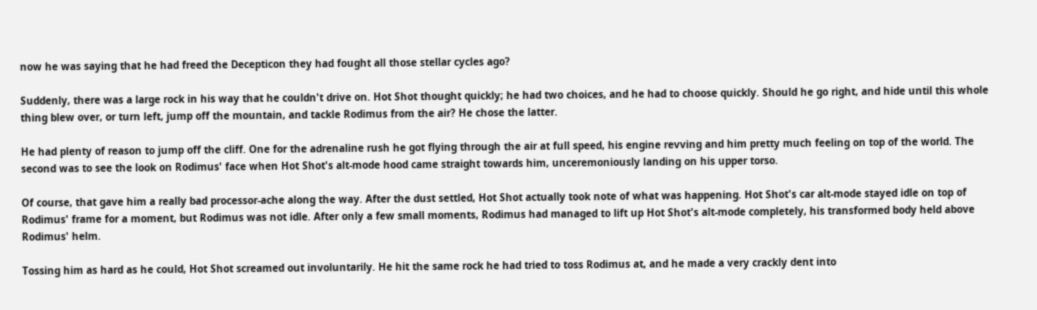now he was saying that he had freed the Decepticon they had fought all those stellar cycles ago?

Suddenly, there was a large rock in his way that he couldn't drive on. Hot Shot thought quickly; he had two choices, and he had to choose quickly. Should he go right, and hide until this whole thing blew over, or turn left, jump off the mountain, and tackle Rodimus from the air? He chose the latter.

He had plenty of reason to jump off the cliff. One for the adrenaline rush he got flying through the air at full speed, his engine revving and him pretty much feeling on top of the world. The second was to see the look on Rodimus' face when Hot Shot's alt-mode hood came straight towards him, unceremoniously landing on his upper torso.

Of course, that gave him a really bad processor-ache along the way. After the dust settled, Hot Shot actually took note of what was happening. Hot Shot's car alt-mode stayed idle on top of Rodimus' frame for a moment, but Rodimus was not idle. After only a few small moments, Rodimus had managed to lift up Hot Shot's alt-mode completely, his transformed body held above Rodimus' helm.

Tossing him as hard as he could, Hot Shot screamed out involuntarily. He hit the same rock he had tried to toss Rodimus at, and he made a very crackly dent into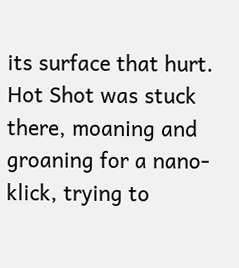its surface that hurt. Hot Shot was stuck there, moaning and groaning for a nano-klick, trying to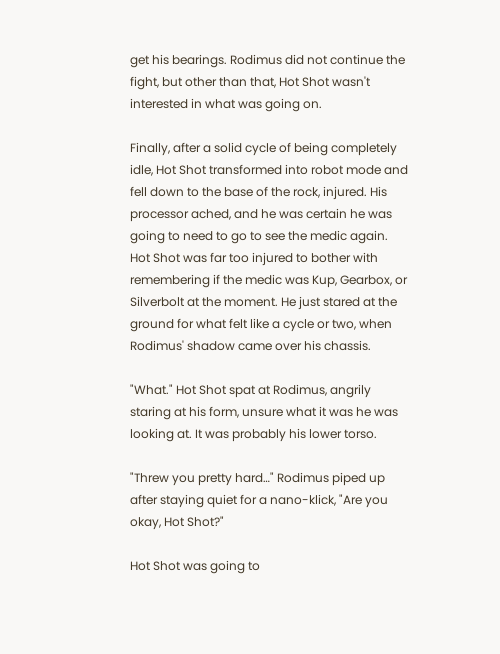get his bearings. Rodimus did not continue the fight, but other than that, Hot Shot wasn't interested in what was going on.

Finally, after a solid cycle of being completely idle, Hot Shot transformed into robot mode and fell down to the base of the rock, injured. His processor ached, and he was certain he was going to need to go to see the medic again. Hot Shot was far too injured to bother with remembering if the medic was Kup, Gearbox, or Silverbolt at the moment. He just stared at the ground for what felt like a cycle or two, when Rodimus' shadow came over his chassis.

"What." Hot Shot spat at Rodimus, angrily staring at his form, unsure what it was he was looking at. It was probably his lower torso.

"Threw you pretty hard…" Rodimus piped up after staying quiet for a nano-klick, "Are you okay, Hot Shot?"

Hot Shot was going to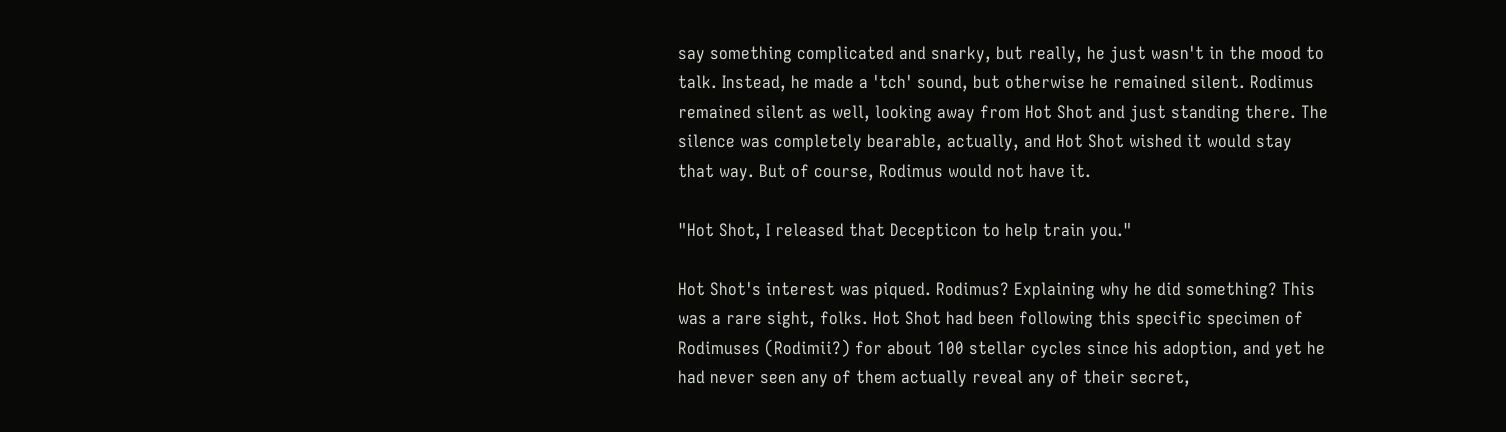say something complicated and snarky, but really, he just wasn't in the mood to talk. Instead, he made a 'tch' sound, but otherwise he remained silent. Rodimus remained silent as well, looking away from Hot Shot and just standing there. The silence was completely bearable, actually, and Hot Shot wished it would stay that way. But of course, Rodimus would not have it.

"Hot Shot, I released that Decepticon to help train you."

Hot Shot's interest was piqued. Rodimus? Explaining why he did something? This was a rare sight, folks. Hot Shot had been following this specific specimen of Rodimuses (Rodimii?) for about 100 stellar cycles since his adoption, and yet he had never seen any of them actually reveal any of their secret,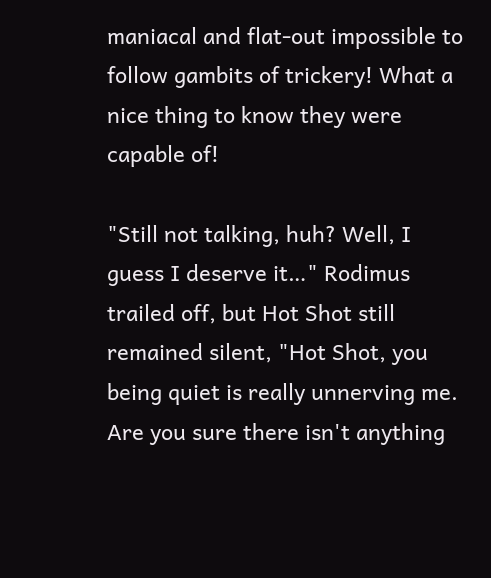maniacal and flat-out impossible to follow gambits of trickery! What a nice thing to know they were capable of!

"Still not talking, huh? Well, I guess I deserve it…" Rodimus trailed off, but Hot Shot still remained silent, "Hot Shot, you being quiet is really unnerving me. Are you sure there isn't anything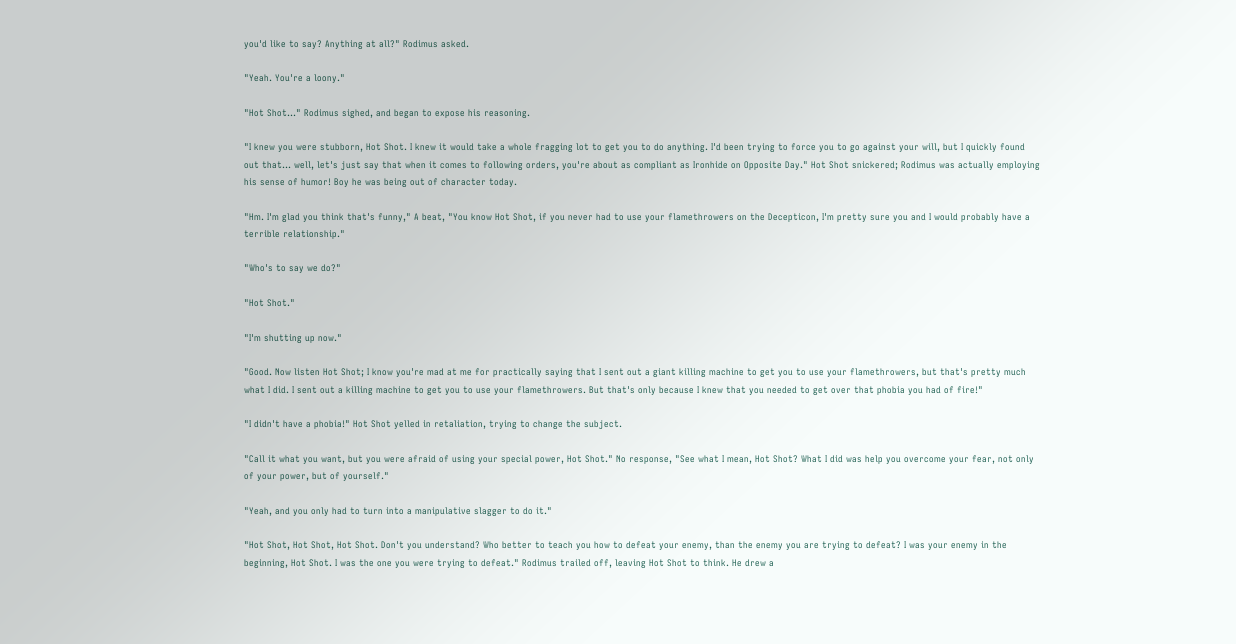you'd like to say? Anything at all?" Rodimus asked.

"Yeah. You're a loony."

"Hot Shot…" Rodimus sighed, and began to expose his reasoning.

"I knew you were stubborn, Hot Shot. I knew it would take a whole fragging lot to get you to do anything. I'd been trying to force you to go against your will, but I quickly found out that… well, let's just say that when it comes to following orders, you're about as compliant as Ironhide on Opposite Day." Hot Shot snickered; Rodimus was actually employing his sense of humor! Boy he was being out of character today.

"Hm. I'm glad you think that's funny," A beat, "You know Hot Shot, if you never had to use your flamethrowers on the Decepticon, I'm pretty sure you and I would probably have a terrible relationship."

"Who's to say we do?"

"Hot Shot."

"I'm shutting up now."

"Good. Now listen Hot Shot; I know you're mad at me for practically saying that I sent out a giant killing machine to get you to use your flamethrowers, but that's pretty much what I did. I sent out a killing machine to get you to use your flamethrowers. But that's only because I knew that you needed to get over that phobia you had of fire!"

"I didn't have a phobia!" Hot Shot yelled in retaliation, trying to change the subject.

"Call it what you want, but you were afraid of using your special power, Hot Shot." No response, "See what I mean, Hot Shot? What I did was help you overcome your fear, not only of your power, but of yourself."

"Yeah, and you only had to turn into a manipulative slagger to do it."

"Hot Shot, Hot Shot, Hot Shot. Don't you understand? Who better to teach you how to defeat your enemy, than the enemy you are trying to defeat? I was your enemy in the beginning, Hot Shot. I was the one you were trying to defeat." Rodimus trailed off, leaving Hot Shot to think. He drew a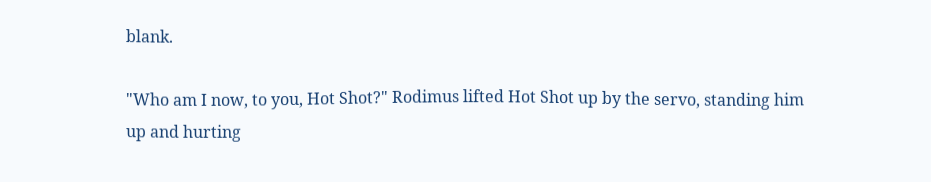blank.

"Who am I now, to you, Hot Shot?" Rodimus lifted Hot Shot up by the servo, standing him up and hurting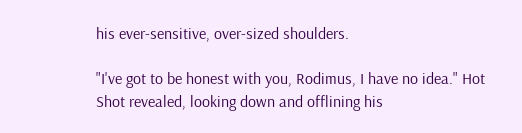his ever-sensitive, over-sized shoulders.

"I've got to be honest with you, Rodimus, I have no idea." Hot Shot revealed, looking down and offlining his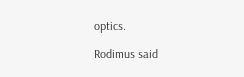optics.

Rodimus said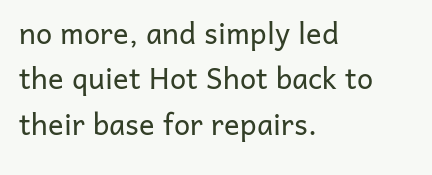no more, and simply led the quiet Hot Shot back to their base for repairs.